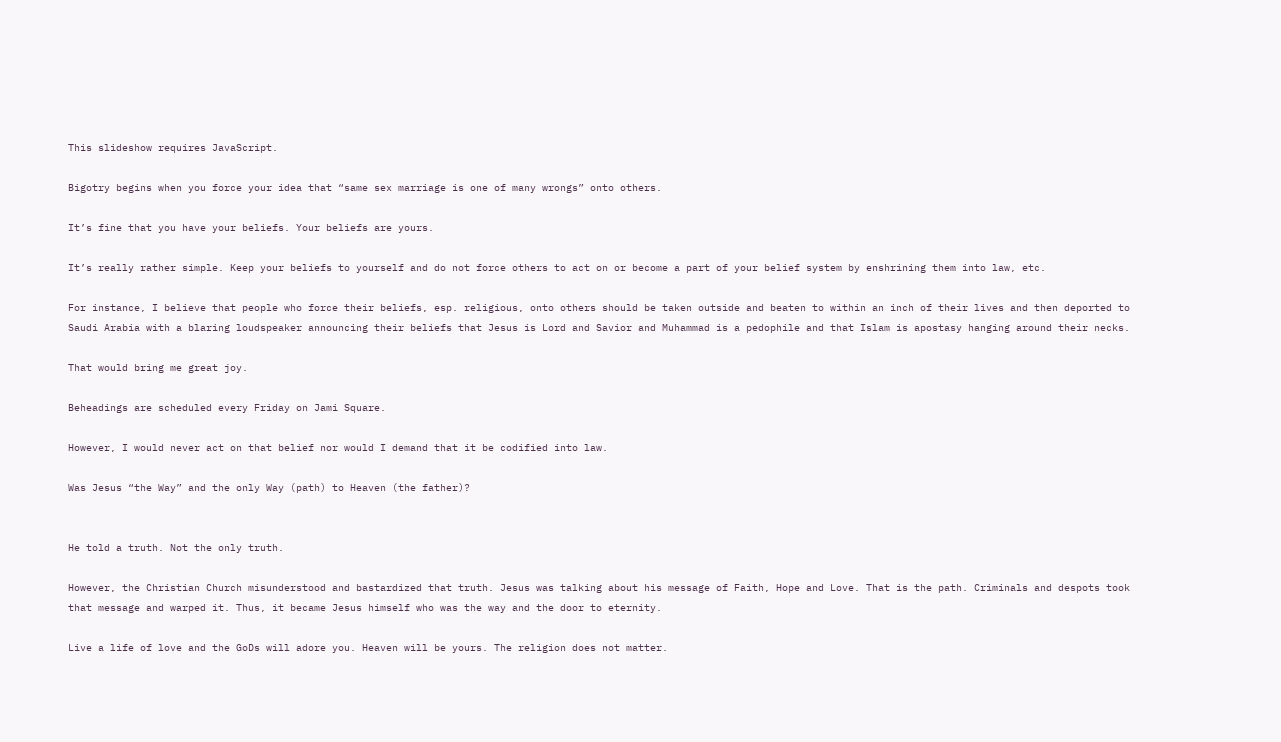This slideshow requires JavaScript.

Bigotry begins when you force your idea that “same sex marriage is one of many wrongs” onto others.

It’s fine that you have your beliefs. Your beliefs are yours.

It’s really rather simple. Keep your beliefs to yourself and do not force others to act on or become a part of your belief system by enshrining them into law, etc.

For instance, I believe that people who force their beliefs, esp. religious, onto others should be taken outside and beaten to within an inch of their lives and then deported to Saudi Arabia with a blaring loudspeaker announcing their beliefs that Jesus is Lord and Savior and Muhammad is a pedophile and that Islam is apostasy hanging around their necks.

That would bring me great joy.

Beheadings are scheduled every Friday on Jami Square.

However, I would never act on that belief nor would I demand that it be codified into law.

Was Jesus “the Way” and the only Way (path) to Heaven (the father)?


He told a truth. Not the only truth.

However, the Christian Church misunderstood and bastardized that truth. Jesus was talking about his message of Faith, Hope and Love. That is the path. Criminals and despots took that message and warped it. Thus, it became Jesus himself who was the way and the door to eternity.

Live a life of love and the GoDs will adore you. Heaven will be yours. The religion does not matter.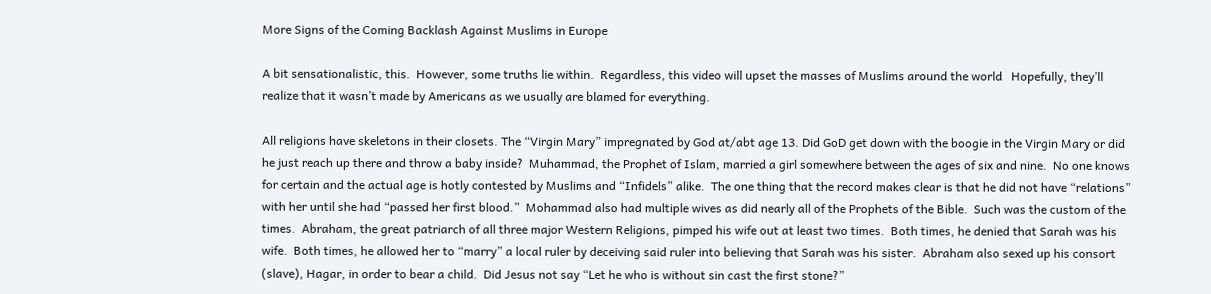More Signs of the Coming Backlash Against Muslims in Europe

A bit sensationalistic, this.  However, some truths lie within.  Regardless, this video will upset the masses of Muslims around the world   Hopefully, they’ll realize that it wasn’t made by Americans as we usually are blamed for everything.

All religions have skeletons in their closets. The “Virgin Mary” impregnated by God at/abt age 13. Did GoD get down with the boogie in the Virgin Mary or did he just reach up there and throw a baby inside?  Muhammad, the Prophet of Islam, married a girl somewhere between the ages of six and nine.  No one knows for certain and the actual age is hotly contested by Muslims and “Infidels” alike.  The one thing that the record makes clear is that he did not have “relations” with her until she had “passed her first blood.”  Mohammad also had multiple wives as did nearly all of the Prophets of the Bible.  Such was the custom of the times.  Abraham, the great patriarch of all three major Western Religions, pimped his wife out at least two times.  Both times, he denied that Sarah was his wife.  Both times, he allowed her to “marry” a local ruler by deceiving said ruler into believing that Sarah was his sister.  Abraham also sexed up his consort (slave), Hagar, in order to bear a child.  Did Jesus not say “Let he who is without sin cast the first stone?”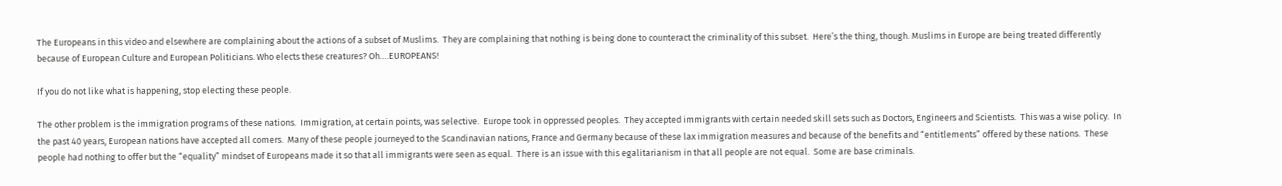The Europeans in this video and elsewhere are complaining about the actions of a subset of Muslims.  They are complaining that nothing is being done to counteract the criminality of this subset.  Here’s the thing, though. Muslims in Europe are being treated differently because of European Culture and European Politicians. Who elects these creatures? Oh….EUROPEANS!

If you do not like what is happening, stop electing these people.

The other problem is the immigration programs of these nations.  Immigration, at certain points, was selective.  Europe took in oppressed peoples.  They accepted immigrants with certain needed skill sets such as Doctors, Engineers and Scientists.  This was a wise policy.  In the past 40 years, European nations have accepted all comers.  Many of these people journeyed to the Scandinavian nations, France and Germany because of these lax immigration measures and because of the benefits and “entitlements” offered by these nations.  These people had nothing to offer but the “equality” mindset of Europeans made it so that all immigrants were seen as equal.  There is an issue with this egalitarianism in that all people are not equal.  Some are base criminals.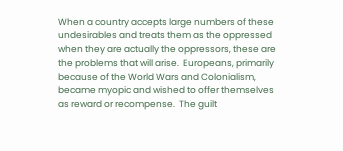When a country accepts large numbers of these undesirables and treats them as the oppressed when they are actually the oppressors, these are the problems that will arise.  Europeans, primarily because of the World Wars and Colonialism, became myopic and wished to offer themselves as reward or recompense.  The guilt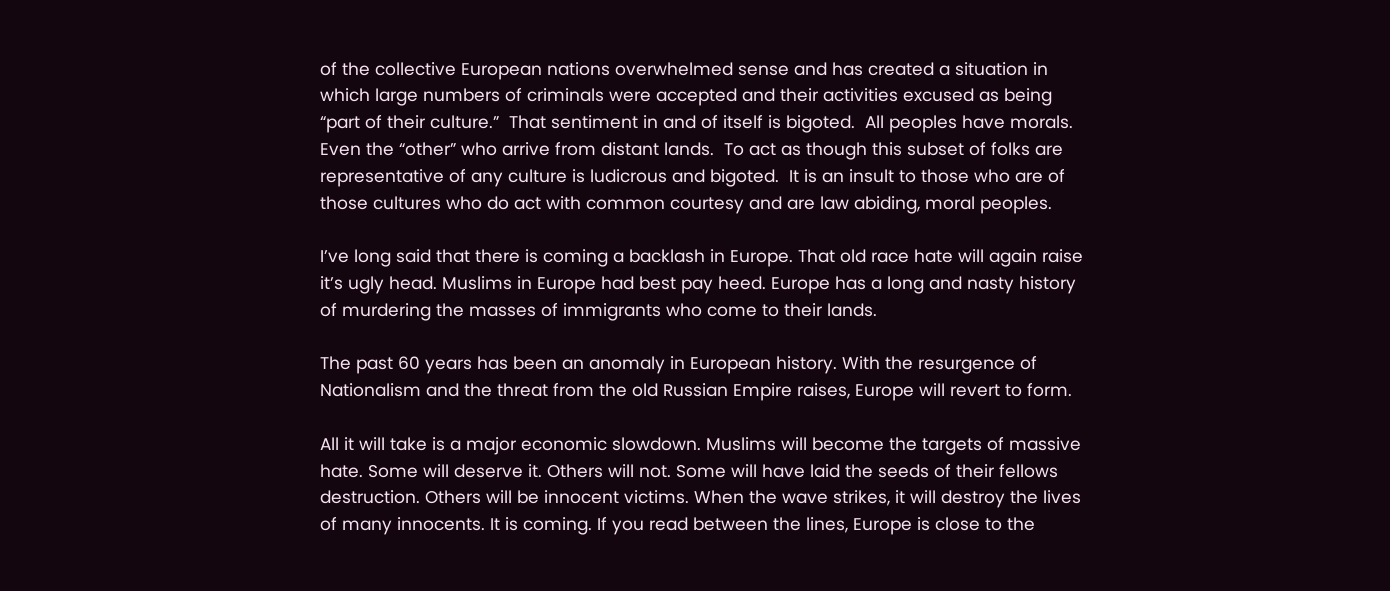of the collective European nations overwhelmed sense and has created a situation in which large numbers of criminals were accepted and their activities excused as being “part of their culture.”  That sentiment in and of itself is bigoted.  All peoples have morals.  Even the “other” who arrive from distant lands.  To act as though this subset of folks are representative of any culture is ludicrous and bigoted.  It is an insult to those who are of those cultures who do act with common courtesy and are law abiding, moral peoples.

I’ve long said that there is coming a backlash in Europe. That old race hate will again raise it’s ugly head. Muslims in Europe had best pay heed. Europe has a long and nasty history of murdering the masses of immigrants who come to their lands.

The past 60 years has been an anomaly in European history. With the resurgence of Nationalism and the threat from the old Russian Empire raises, Europe will revert to form.

All it will take is a major economic slowdown. Muslims will become the targets of massive hate. Some will deserve it. Others will not. Some will have laid the seeds of their fellows destruction. Others will be innocent victims. When the wave strikes, it will destroy the lives of many innocents. It is coming. If you read between the lines, Europe is close to the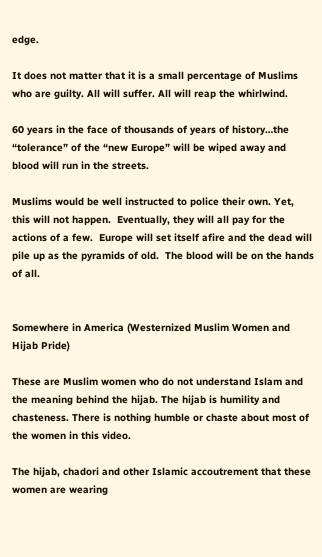edge.

It does not matter that it is a small percentage of Muslims who are guilty. All will suffer. All will reap the whirlwind.

60 years in the face of thousands of years of history…the “tolerance” of the “new Europe” will be wiped away and blood will run in the streets.

Muslims would be well instructed to police their own. Yet, this will not happen.  Eventually, they will all pay for the actions of a few.  Europe will set itself afire and the dead will pile up as the pyramids of old.  The blood will be on the hands of all.


Somewhere in America (Westernized Muslim Women and Hijab Pride)

These are Muslim women who do not understand Islam and the meaning behind the hijab. The hijab is humility and chasteness. There is nothing humble or chaste about most of the women in this video.

The hijab, chadori and other Islamic accoutrement that these women are wearing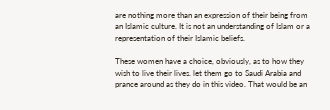are nothing more than an expression of their being from an Islamic culture. It is not an understanding of Islam or a representation of their Islamic beliefs.

These women have a choice, obviously, as to how they wish to live their lives. let them go to Saudi Arabia and prance around as they do in this video. That would be an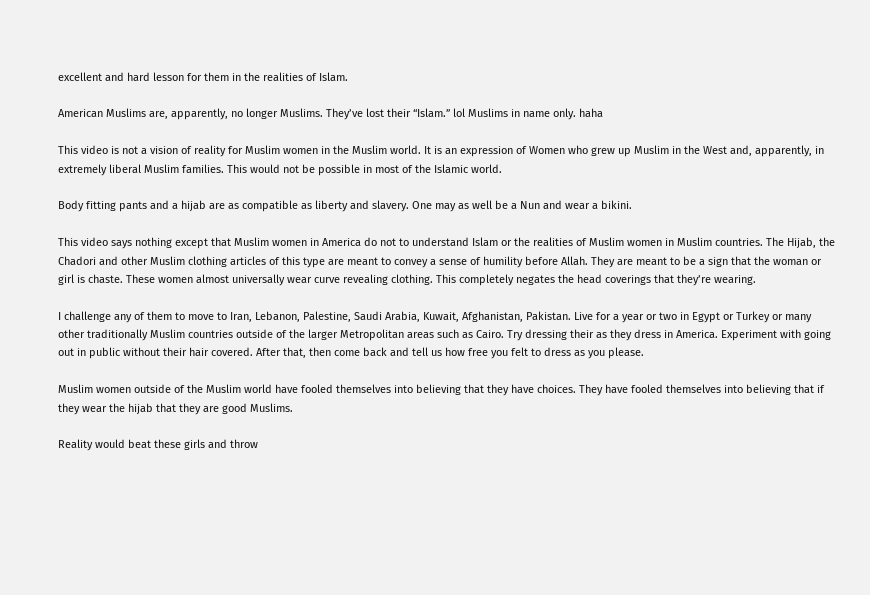excellent and hard lesson for them in the realities of Islam.

American Muslims are, apparently, no longer Muslims. They’ve lost their “Islam.” lol Muslims in name only. haha

This video is not a vision of reality for Muslim women in the Muslim world. It is an expression of Women who grew up Muslim in the West and, apparently, in extremely liberal Muslim families. This would not be possible in most of the Islamic world.

Body fitting pants and a hijab are as compatible as liberty and slavery. One may as well be a Nun and wear a bikini.

This video says nothing except that Muslim women in America do not to understand Islam or the realities of Muslim women in Muslim countries. The Hijab, the Chadori and other Muslim clothing articles of this type are meant to convey a sense of humility before Allah. They are meant to be a sign that the woman or girl is chaste. These women almost universally wear curve revealing clothing. This completely negates the head coverings that they’re wearing.

I challenge any of them to move to Iran, Lebanon, Palestine, Saudi Arabia, Kuwait, Afghanistan, Pakistan. Live for a year or two in Egypt or Turkey or many other traditionally Muslim countries outside of the larger Metropolitan areas such as Cairo. Try dressing their as they dress in America. Experiment with going out in public without their hair covered. After that, then come back and tell us how free you felt to dress as you please.

Muslim women outside of the Muslim world have fooled themselves into believing that they have choices. They have fooled themselves into believing that if they wear the hijab that they are good Muslims.

Reality would beat these girls and throw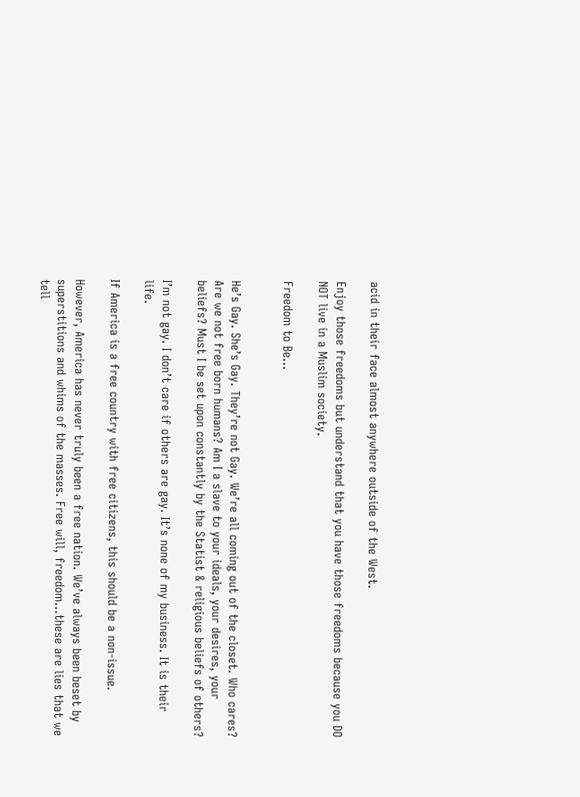acid in their face almost anywhere outside of the West.

Enjoy those freedoms but understand that you have those freedoms because you DO NOT live in a Muslim society.

Freedom to Be…


He’s Gay. She’s Gay. They’re not Gay. We’re all coming out of the closet. Who cares? Are we not free born humans? Am I a slave to your ideals, your desires, your beliefs? Must I be set upon constantly by the Statist & religious beliefs of others?

I’m not gay. I don’t care if others are gay. It’s none of my business. It is their life.

If America is a free country with free citizens, this should be a non-issue.

However, America has never truly been a free nation. We’ve always been beset by superstitions and whims of the masses. Free will, freedom…these are lies that we tell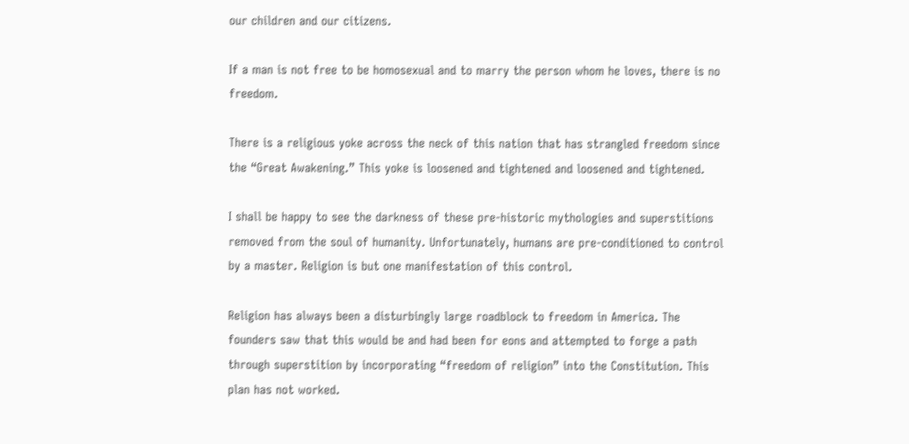our children and our citizens.

If a man is not free to be homosexual and to marry the person whom he loves, there is no freedom.

There is a religious yoke across the neck of this nation that has strangled freedom since the “Great Awakening.” This yoke is loosened and tightened and loosened and tightened.

I shall be happy to see the darkness of these pre-historic mythologies and superstitions removed from the soul of humanity. Unfortunately, humans are pre-conditioned to control by a master. Religion is but one manifestation of this control.

Religion has always been a disturbingly large roadblock to freedom in America. The founders saw that this would be and had been for eons and attempted to forge a path through superstition by incorporating “freedom of religion” into the Constitution. This plan has not worked.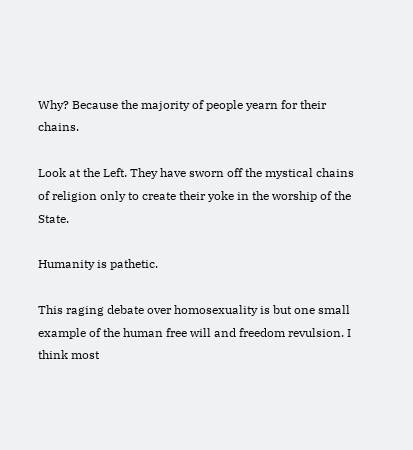Why? Because the majority of people yearn for their chains.

Look at the Left. They have sworn off the mystical chains of religion only to create their yoke in the worship of the State.

Humanity is pathetic.

This raging debate over homosexuality is but one small example of the human free will and freedom revulsion. I think most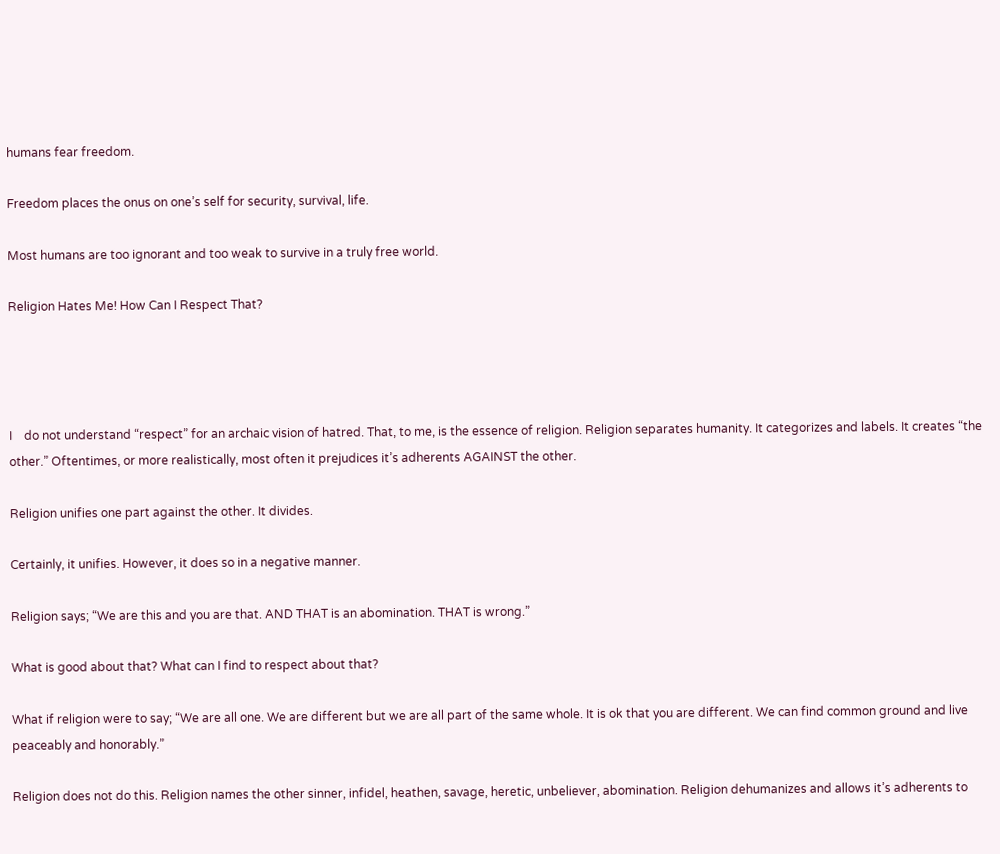humans fear freedom.

Freedom places the onus on one’s self for security, survival, life.

Most humans are too ignorant and too weak to survive in a truly free world.

Religion Hates Me! How Can I Respect That?




I    do not understand “respect” for an archaic vision of hatred. That, to me, is the essence of religion. Religion separates humanity. It categorizes and labels. It creates “the other.” Oftentimes, or more realistically, most often it prejudices it’s adherents AGAINST the other.

Religion unifies one part against the other. It divides.

Certainly, it unifies. However, it does so in a negative manner.

Religion says; “We are this and you are that. AND THAT is an abomination. THAT is wrong.”

What is good about that? What can I find to respect about that?

What if religion were to say; “We are all one. We are different but we are all part of the same whole. It is ok that you are different. We can find common ground and live peaceably and honorably.”

Religion does not do this. Religion names the other sinner, infidel, heathen, savage, heretic, unbeliever, abomination. Religion dehumanizes and allows it’s adherents to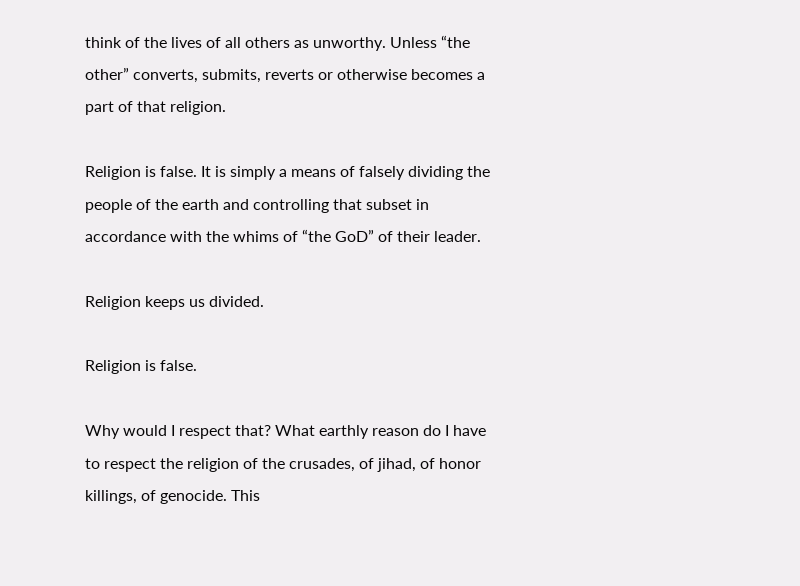think of the lives of all others as unworthy. Unless “the other” converts, submits, reverts or otherwise becomes a part of that religion.

Religion is false. It is simply a means of falsely dividing the people of the earth and controlling that subset in accordance with the whims of “the GoD” of their leader.

Religion keeps us divided.

Religion is false.

Why would I respect that? What earthly reason do I have to respect the religion of the crusades, of jihad, of honor killings, of genocide. This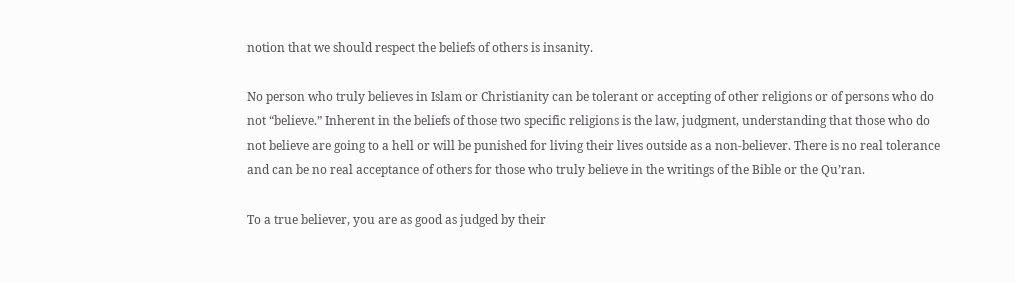notion that we should respect the beliefs of others is insanity.

No person who truly believes in Islam or Christianity can be tolerant or accepting of other religions or of persons who do not “believe.” Inherent in the beliefs of those two specific religions is the law, judgment, understanding that those who do not believe are going to a hell or will be punished for living their lives outside as a non-believer. There is no real tolerance and can be no real acceptance of others for those who truly believe in the writings of the Bible or the Qu’ran.

To a true believer, you are as good as judged by their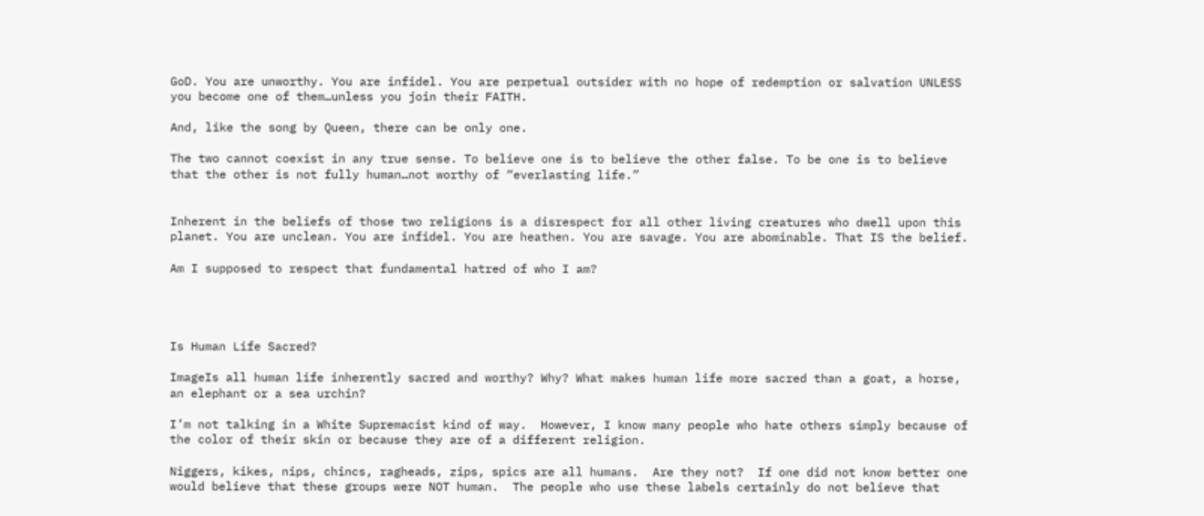GoD. You are unworthy. You are infidel. You are perpetual outsider with no hope of redemption or salvation UNLESS you become one of them…unless you join their FAITH.

And, like the song by Queen, there can be only one.

The two cannot coexist in any true sense. To believe one is to believe the other false. To be one is to believe that the other is not fully human…not worthy of “everlasting life.”


Inherent in the beliefs of those two religions is a disrespect for all other living creatures who dwell upon this planet. You are unclean. You are infidel. You are heathen. You are savage. You are abominable. That IS the belief.

Am I supposed to respect that fundamental hatred of who I am?




Is Human Life Sacred?

ImageIs all human life inherently sacred and worthy? Why? What makes human life more sacred than a goat, a horse, an elephant or a sea urchin?

I’m not talking in a White Supremacist kind of way.  However, I know many people who hate others simply because of the color of their skin or because they are of a different religion.

Niggers, kikes, nips, chincs, ragheads, zips, spics are all humans.  Are they not?  If one did not know better one would believe that these groups were NOT human.  The people who use these labels certainly do not believe that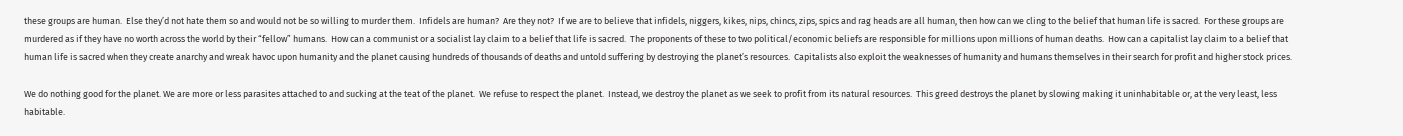these groups are human.  Else they’d not hate them so and would not be so willing to murder them.  Infidels are human?  Are they not?  If we are to believe that infidels, niggers, kikes, nips, chincs, zips, spics and rag heads are all human, then how can we cling to the belief that human life is sacred.  For these groups are murdered as if they have no worth across the world by their “fellow” humans.  How can a communist or a socialist lay claim to a belief that life is sacred.  The proponents of these to two political/economic beliefs are responsible for millions upon millions of human deaths.  How can a capitalist lay claim to a belief that human life is sacred when they create anarchy and wreak havoc upon humanity and the planet causing hundreds of thousands of deaths and untold suffering by destroying the planet’s resources.  Capitalists also exploit the weaknesses of humanity and humans themselves in their search for profit and higher stock prices.

We do nothing good for the planet. We are more or less parasites attached to and sucking at the teat of the planet.  We refuse to respect the planet.  Instead, we destroy the planet as we seek to profit from its natural resources.  This greed destroys the planet by slowing making it uninhabitable or, at the very least, less habitable.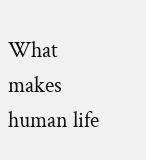What makes human life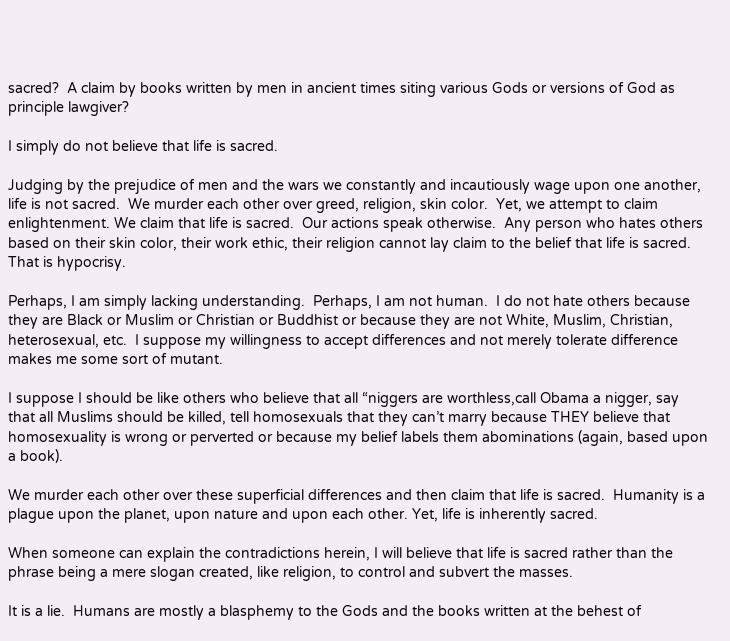sacred?  A claim by books written by men in ancient times siting various Gods or versions of God as principle lawgiver?

I simply do not believe that life is sacred.

Judging by the prejudice of men and the wars we constantly and incautiously wage upon one another, life is not sacred.  We murder each other over greed, religion, skin color.  Yet, we attempt to claim enlightenment. We claim that life is sacred.  Our actions speak otherwise.  Any person who hates others based on their skin color, their work ethic, their religion cannot lay claim to the belief that life is sacred.  That is hypocrisy.

Perhaps, I am simply lacking understanding.  Perhaps, I am not human.  I do not hate others because they are Black or Muslim or Christian or Buddhist or because they are not White, Muslim, Christian, heterosexual, etc.  I suppose my willingness to accept differences and not merely tolerate difference makes me some sort of mutant.

I suppose I should be like others who believe that all “niggers are worthless,call Obama a nigger, say that all Muslims should be killed, tell homosexuals that they can’t marry because THEY believe that homosexuality is wrong or perverted or because my belief labels them abominations (again, based upon a book).

We murder each other over these superficial differences and then claim that life is sacred.  Humanity is a plague upon the planet, upon nature and upon each other. Yet, life is inherently sacred.

When someone can explain the contradictions herein, I will believe that life is sacred rather than the phrase being a mere slogan created, like religion, to control and subvert the masses.

It is a lie.  Humans are mostly a blasphemy to the Gods and the books written at the behest of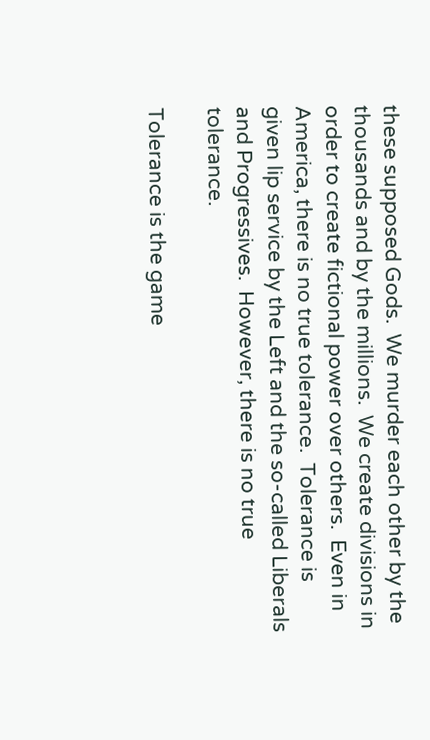these supposed Gods.  We murder each other by the thousands and by the millions.  We create divisions in order to create fictional power over others.  Even in America, there is no true tolerance.  Tolerance is given lip service by the Left and the so-called Liberals and Progressives.  However, there is no true tolerance.

Tolerance is the game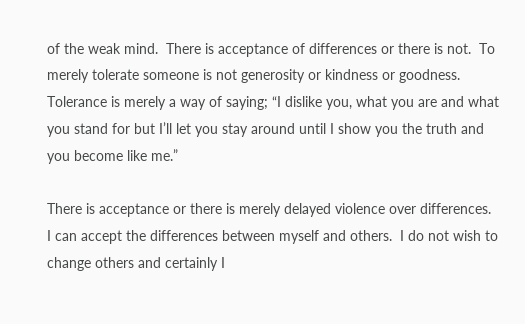of the weak mind.  There is acceptance of differences or there is not.  To merely tolerate someone is not generosity or kindness or goodness.  Tolerance is merely a way of saying; “I dislike you, what you are and what you stand for but I’ll let you stay around until I show you the truth and you become like me.”

There is acceptance or there is merely delayed violence over differences.  I can accept the differences between myself and others.  I do not wish to change others and certainly I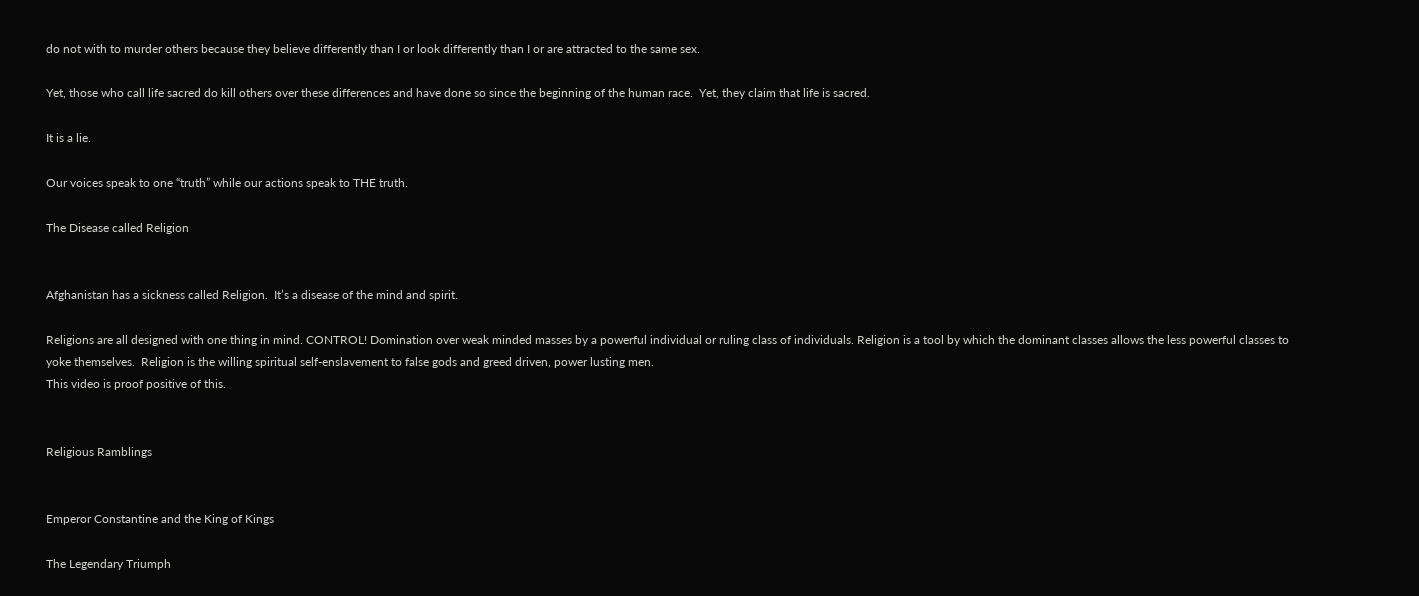do not with to murder others because they believe differently than I or look differently than I or are attracted to the same sex.

Yet, those who call life sacred do kill others over these differences and have done so since the beginning of the human race.  Yet, they claim that life is sacred.

It is a lie.

Our voices speak to one “truth” while our actions speak to THE truth.

The Disease called Religion


Afghanistan has a sickness called Religion.  It’s a disease of the mind and spirit.

Religions are all designed with one thing in mind. CONTROL! Domination over weak minded masses by a powerful individual or ruling class of individuals. Religion is a tool by which the dominant classes allows the less powerful classes to yoke themselves.  Religion is the willing spiritual self-enslavement to false gods and greed driven, power lusting men.
This video is proof positive of this.


Religious Ramblings


Emperor Constantine and the King of Kings

The Legendary Triumph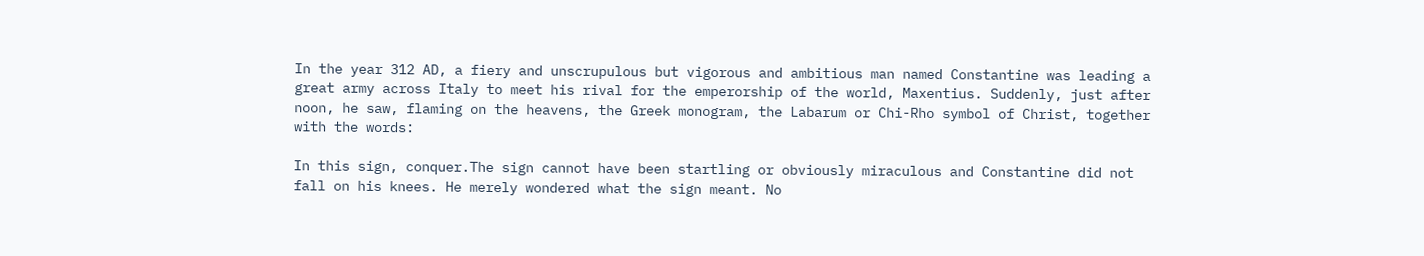In the year 312 AD, a fiery and unscrupulous but vigorous and ambitious man named Constantine was leading a great army across Italy to meet his rival for the emperorship of the world, Maxentius. Suddenly, just after noon, he saw, flaming on the heavens, the Greek monogram, the Labarum or Chi-Rho symbol of Christ, together with the words:

In this sign, conquer.The sign cannot have been startling or obviously miraculous and Constantine did not fall on his knees. He merely wondered what the sign meant. No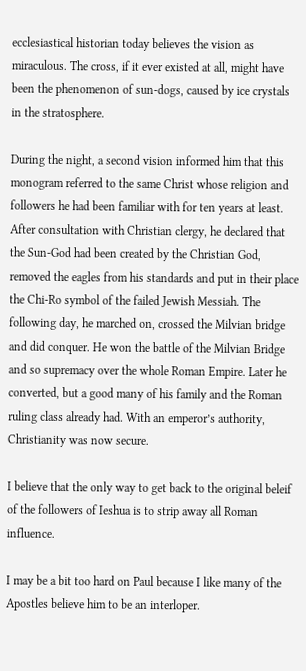ecclesiastical historian today believes the vision as miraculous. The cross, if it ever existed at all, might have been the phenomenon of sun-dogs, caused by ice crystals in the stratosphere.

During the night, a second vision informed him that this monogram referred to the same Christ whose religion and followers he had been familiar with for ten years at least. After consultation with Christian clergy, he declared that the Sun-God had been created by the Christian God, removed the eagles from his standards and put in their place the Chi-Ro symbol of the failed Jewish Messiah. The following day, he marched on, crossed the Milvian bridge and did conquer. He won the battle of the Milvian Bridge and so supremacy over the whole Roman Empire. Later he converted, but a good many of his family and the Roman ruling class already had. With an emperor’s authority, Christianity was now secure.

I believe that the only way to get back to the original beleif of the followers of Ieshua is to strip away all Roman influence.

I may be a bit too hard on Paul because I like many of the Apostles believe him to be an interloper.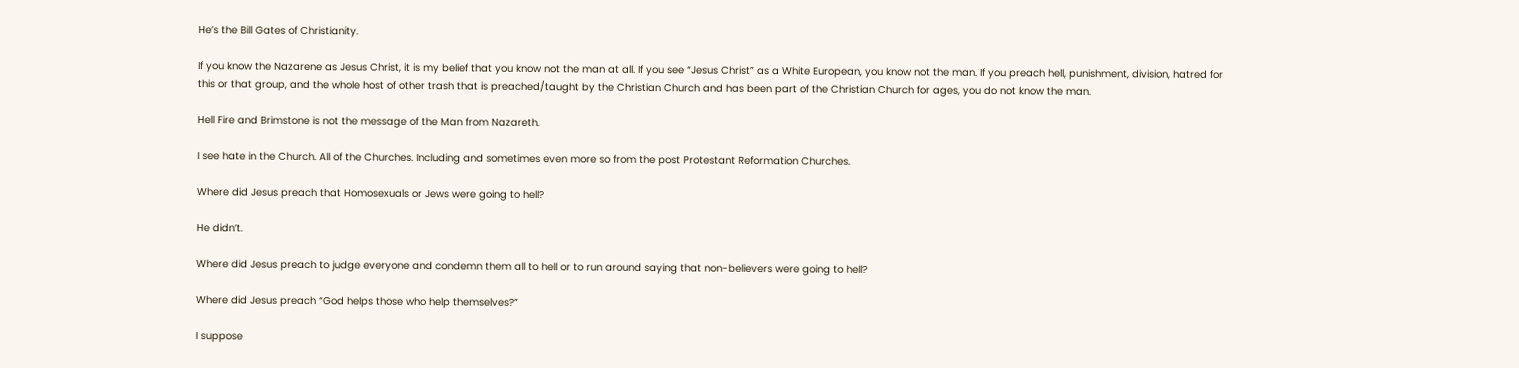He’s the Bill Gates of Christianity.

If you know the Nazarene as Jesus Christ, it is my belief that you know not the man at all. If you see “Jesus Christ” as a White European, you know not the man. If you preach hell, punishment, division, hatred for this or that group, and the whole host of other trash that is preached/taught by the Christian Church and has been part of the Christian Church for ages, you do not know the man.

Hell Fire and Brimstone is not the message of the Man from Nazareth.

I see hate in the Church. All of the Churches. Including and sometimes even more so from the post Protestant Reformation Churches.

Where did Jesus preach that Homosexuals or Jews were going to hell?

He didn’t.

Where did Jesus preach to judge everyone and condemn them all to hell or to run around saying that non-believers were going to hell?

Where did Jesus preach “God helps those who help themselves?”

I suppose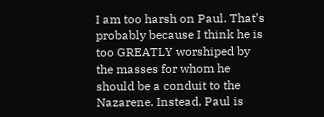I am too harsh on Paul. That’s probably because I think he is too GREATLY worshiped by the masses for whom he should be a conduit to the Nazarene. Instead, Paul is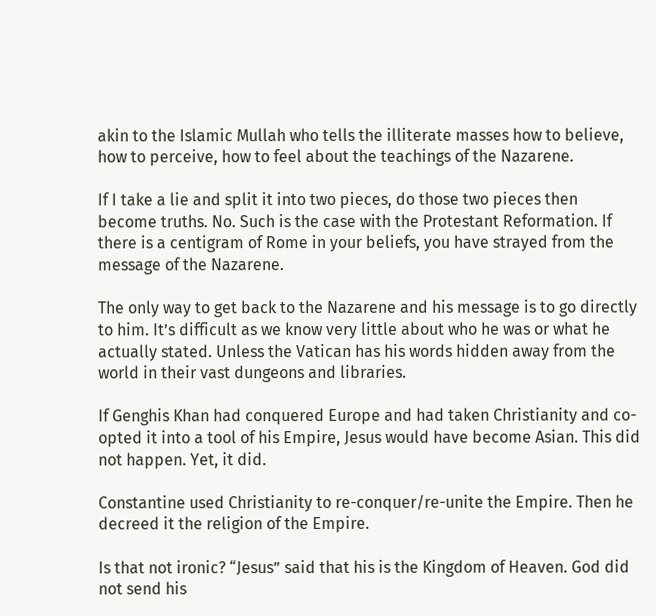akin to the Islamic Mullah who tells the illiterate masses how to believe, how to perceive, how to feel about the teachings of the Nazarene.

If I take a lie and split it into two pieces, do those two pieces then become truths. No. Such is the case with the Protestant Reformation. If there is a centigram of Rome in your beliefs, you have strayed from the message of the Nazarene.

The only way to get back to the Nazarene and his message is to go directly to him. It’s difficult as we know very little about who he was or what he actually stated. Unless the Vatican has his words hidden away from the world in their vast dungeons and libraries.

If Genghis Khan had conquered Europe and had taken Christianity and co-opted it into a tool of his Empire, Jesus would have become Asian. This did not happen. Yet, it did.

Constantine used Christianity to re-conquer/re-unite the Empire. Then he decreed it the religion of the Empire.

Is that not ironic? “Jesus” said that his is the Kingdom of Heaven. God did not send his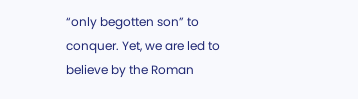“only begotten son” to conquer. Yet, we are led to believe by the Roman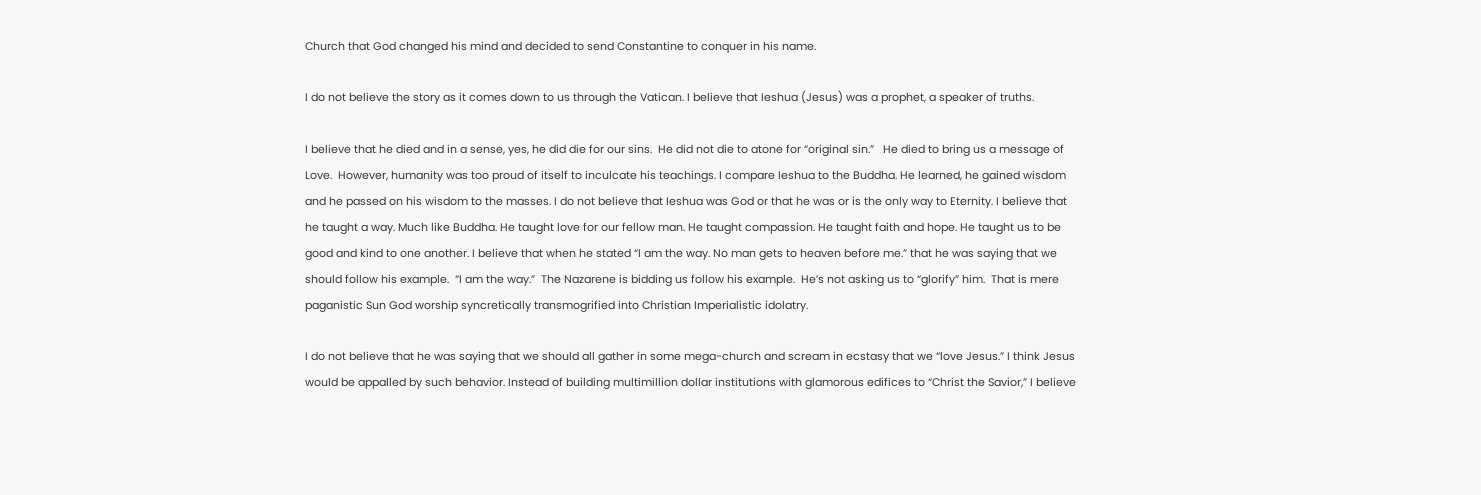Church that God changed his mind and decided to send Constantine to conquer in his name.

I do not believe the story as it comes down to us through the Vatican. I believe that Ieshua (Jesus) was a prophet, a speaker of truths.

I believe that he died and in a sense, yes, he did die for our sins.  He did not die to atone for “original sin.”   He died to bring us a message of Love.  However, humanity was too proud of itself to inculcate his teachings. I compare Ieshua to the Buddha. He learned, he gained wisdom and he passed on his wisdom to the masses. I do not believe that Ieshua was God or that he was or is the only way to Eternity. I believe that he taught a way. Much like Buddha. He taught love for our fellow man. He taught compassion. He taught faith and hope. He taught us to be good and kind to one another. I believe that when he stated “I am the way. No man gets to heaven before me.” that he was saying that we should follow his example.  “I am the way.”  The Nazarene is bidding us follow his example.  He’s not asking us to “glorify” him.  That is mere paganistic Sun God worship syncretically transmogrified into Christian Imperialistic idolatry.

I do not believe that he was saying that we should all gather in some mega-church and scream in ecstasy that we “love Jesus.” I think Jesus would be appalled by such behavior. Instead of building multimillion dollar institutions with glamorous edifices to “Christ the Savior,” I believe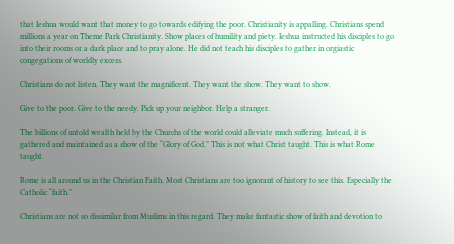that Ieshua would want that money to go towards edifying the poor. Christianity is appalling. Christians spend millions a year on Theme Park Christianity. Show places of humility and piety. Ieshua instructed his disciples to go into their rooms or a dark place and to pray alone. He did not teach his disciples to gather in orgiastic congegations of worldly excess.

Christians do not listen. They want the magnificent. They want the show. They want to show.

Give to the poor. Give to the needy. Pick up your neighbor. Help a stranger.

The billions of untold wealth held by the Churchs of the world could alleviate much suffering. Instead, it is gathered and maintained as a show of the “Glory of God.” This is not what Christ taught. This is what Rome taught.

Rome is all around us in the Christian Faith. Most Christians are too ignorant of history to see this. Especially the Catholic “faith.”

Christians are not so dissimilar from Muslims in this regard. They make fantastic show of faith and devotion to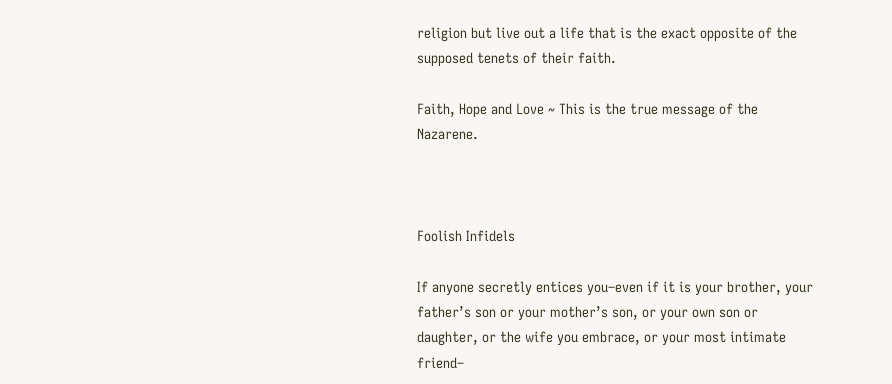religion but live out a life that is the exact opposite of the supposed tenets of their faith.

Faith, Hope and Love ~ This is the true message of the Nazarene.



Foolish Infidels

If anyone secretly entices you–even if it is your brother, your father’s son or your mother’s son, or your own son or daughter, or the wife you embrace, or your most intimate friend–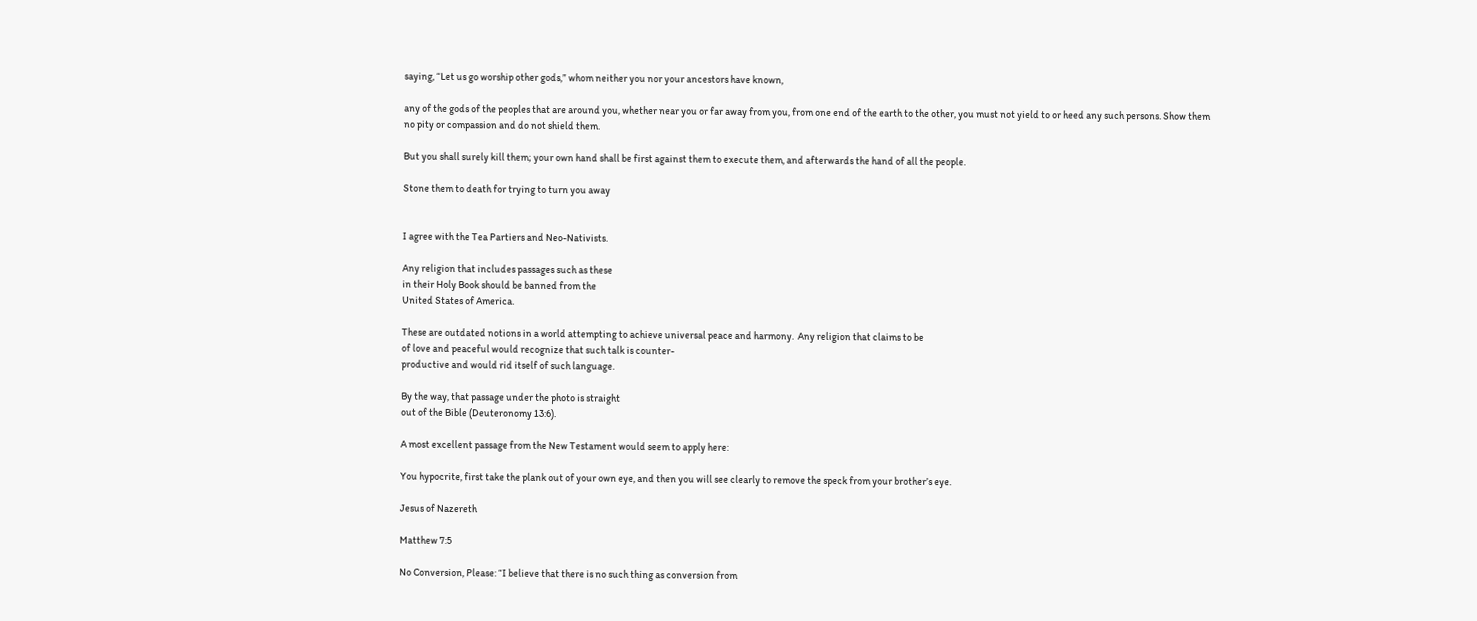saying, “Let us go worship other gods,” whom neither you nor your ancestors have known,

any of the gods of the peoples that are around you, whether near you or far away from you, from one end of the earth to the other, you must not yield to or heed any such persons. Show them no pity or compassion and do not shield them.

But you shall surely kill them; your own hand shall be first against them to execute them, and afterwards the hand of all the people.

Stone them to death for trying to turn you away


I agree with the Tea Partiers and Neo-Nativists.

Any religion that includes passages such as these
in their Holy Book should be banned from the
United States of America.

These are outdated notions in a world attempting to achieve universal peace and harmony.  Any religion that claims to be
of love and peaceful would recognize that such talk is counter-
productive and would rid itself of such language.

By the way, that passage under the photo is straight
out of the Bible (Deuteronomy 13:6).

A most excellent passage from the New Testament would seem to apply here:

You hypocrite, first take the plank out of your own eye, and then you will see clearly to remove the speck from your brother’s eye.

Jesus of Nazereth

Matthew 7:5

No Conversion, Please: “I believe that there is no such thing as conversion from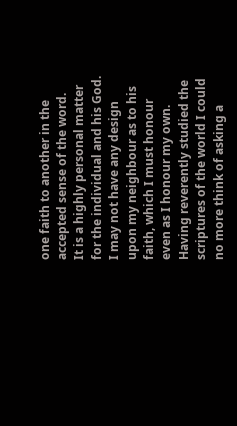one faith to another in the accepted sense of the word.      It is a highly personal matter for the individual and his God. I may not have any design upon my neighbour as to his faith, which I must honour even as I honour my own. Having reverently studied the scriptures of the world I could no more think of asking a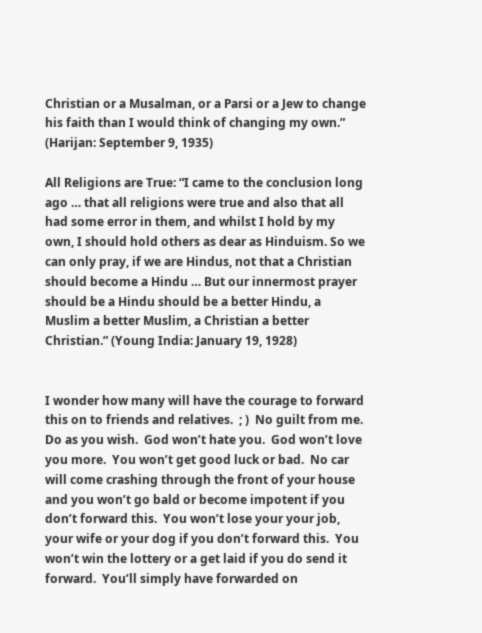Christian or a Musalman, or a Parsi or a Jew to change his faith than I would think of changing my own.” (Harijan: September 9, 1935)

All Religions are True: “I came to the conclusion long ago … that all religions were true and also that all had some error in them, and whilst I hold by my own, I should hold others as dear as Hinduism. So we can only pray, if we are Hindus, not that a Christian should become a Hindu … But our innermost prayer should be a Hindu should be a better Hindu, a Muslim a better Muslim, a Christian a better Christian.” (Young India: January 19, 1928)


I wonder how many will have the courage to forward this on to friends and relatives.  ; )  No guilt from me.  Do as you wish.  God won’t hate you.  God won’t love you more.  You won’t get good luck or bad.  No car will come crashing through the front of your house and you won’t go bald or become impotent if you don’t forward this.  You won’t lose your your job, your wife or your dog if you don’t forward this.  You won’t win the lottery or a get laid if you do send it forward.  You’ll simply have forwarded on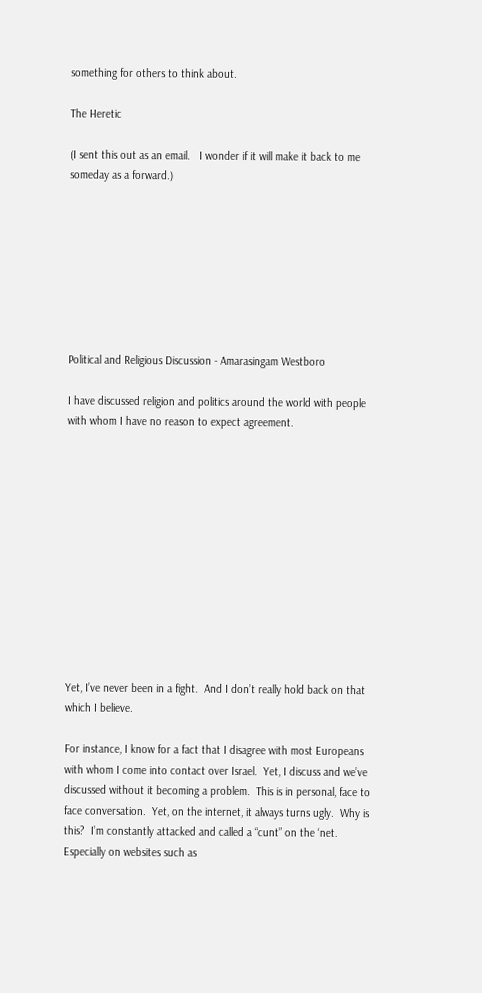something for others to think about.

The Heretic

(I sent this out as an email.   I wonder if it will make it back to me someday as a forward.)








Political and Religious Discussion - Amarasingam Westboro

I have discussed religion and politics around the world with people with whom I have no reason to expect agreement.












Yet, I’ve never been in a fight.  And I don’t really hold back on that which I believe.

For instance, I know for a fact that I disagree with most Europeans with whom I come into contact over Israel.  Yet, I discuss and we’ve discussed without it becoming a problem.  This is in personal, face to face conversation.  Yet, on the internet, it always turns ugly.  Why is this?  I’m constantly attacked and called a “cunt” on the ‘net.  Especially on websites such as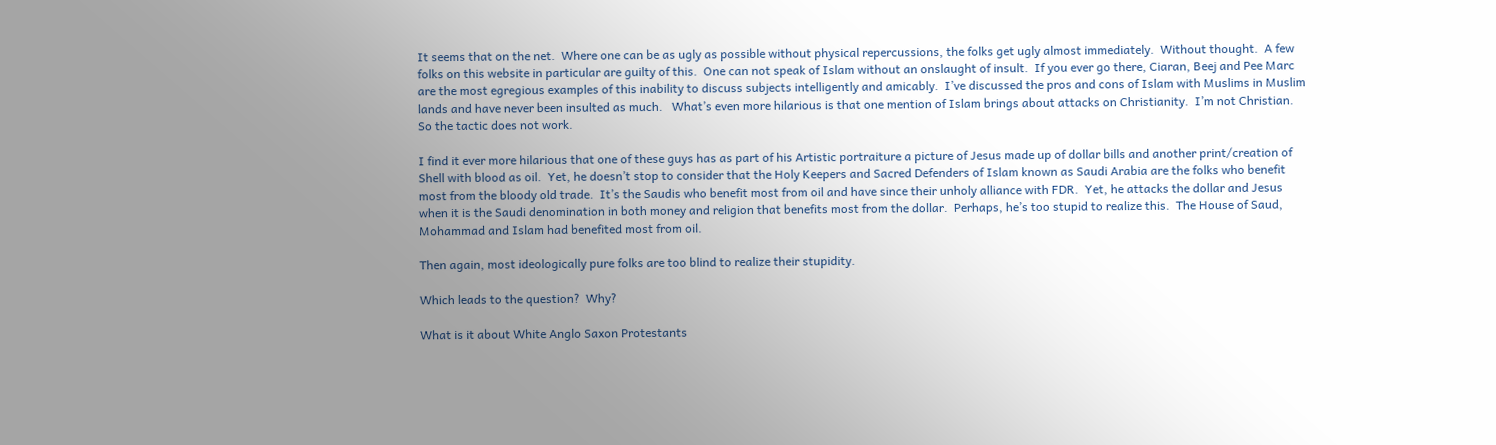It seems that on the net.  Where one can be as ugly as possible without physical repercussions, the folks get ugly almost immediately.  Without thought.  A few folks on this website in particular are guilty of this.  One can not speak of Islam without an onslaught of insult.  If you ever go there, Ciaran, Beej and Pee Marc are the most egregious examples of this inability to discuss subjects intelligently and amicably.  I’ve discussed the pros and cons of Islam with Muslims in Muslim lands and have never been insulted as much.   What’s even more hilarious is that one mention of Islam brings about attacks on Christianity.  I’m not Christian.  So the tactic does not work.

I find it ever more hilarious that one of these guys has as part of his Artistic portraiture a picture of Jesus made up of dollar bills and another print/creation of Shell with blood as oil.  Yet, he doesn’t stop to consider that the Holy Keepers and Sacred Defenders of Islam known as Saudi Arabia are the folks who benefit most from the bloody old trade.  It’s the Saudis who benefit most from oil and have since their unholy alliance with FDR.  Yet, he attacks the dollar and Jesus when it is the Saudi denomination in both money and religion that benefits most from the dollar.  Perhaps, he’s too stupid to realize this.  The House of Saud, Mohammad and Islam had benefited most from oil.

Then again, most ideologically pure folks are too blind to realize their stupidity.

Which leads to the question?  Why?

What is it about White Anglo Saxon Protestants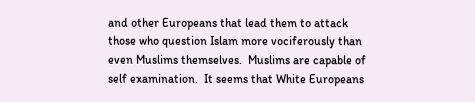and other Europeans that lead them to attack those who question Islam more vociferously than even Muslims themselves.  Muslims are capable of self examination.  It seems that White Europeans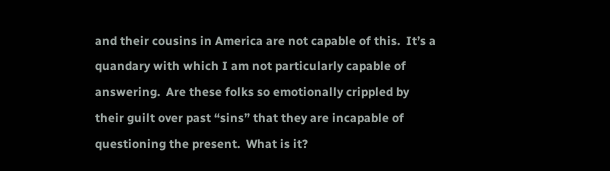and their cousins in America are not capable of this.  It’s a quandary with which I am not particularly capable of answering.  Are these folks so emotionally crippled by their guilt over past “sins” that they are incapable of questioning the present.  What is it?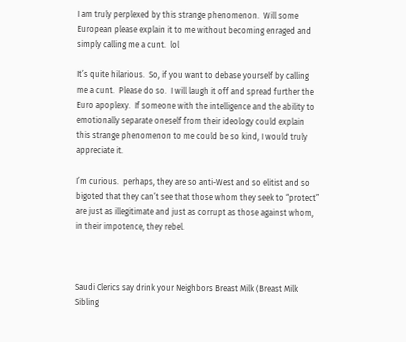I am truly perplexed by this strange phenomenon.  Will some European please explain it to me without becoming enraged and simply calling me a cunt.  lol

It’s quite hilarious.  So, if you want to debase yourself by calling me a cunt.  Please do so.  I will laugh it off and spread further the Euro apoplexy.  If someone with the intelligence and the ability to emotionally separate oneself from their ideology could explain this strange phenomenon to me could be so kind, I would truly appreciate it.

I’m curious.  perhaps, they are so anti-West and so elitist and so bigoted that they can’t see that those whom they seek to “protect” are just as illegitimate and just as corrupt as those against whom, in their impotence, they rebel.



Saudi Clerics say drink your Neighbors Breast Milk (Breast Milk Sibling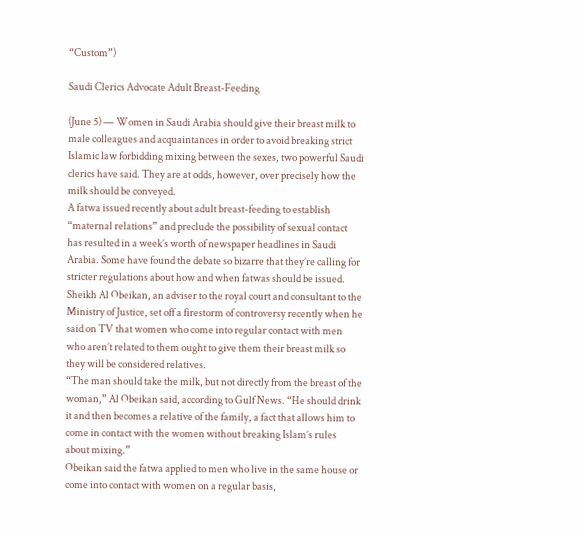“Custom”)

Saudi Clerics Advocate Adult Breast-Feeding

(June 5) — Women in Saudi Arabia should give their breast milk to male colleagues and acquaintances in order to avoid breaking strict Islamic law forbidding mixing between the sexes, two powerful Saudi clerics have said. They are at odds, however, over precisely how the milk should be conveyed.
A fatwa issued recently about adult breast-feeding to establish “maternal relations” and preclude the possibility of sexual contact has resulted in a week’s worth of newspaper headlines in Saudi Arabia. Some have found the debate so bizarre that they’re calling for stricter regulations about how and when fatwas should be issued.
Sheikh Al Obeikan, an adviser to the royal court and consultant to the Ministry of Justice, set off a firestorm of controversy recently when he said on TV that women who come into regular contact with men who aren’t related to them ought to give them their breast milk so they will be considered relatives.
“The man should take the milk, but not directly from the breast of the woman,” Al Obeikan said, according to Gulf News. “He should drink it and then becomes a relative of the family, a fact that allows him to come in contact with the women without breaking Islam’s rules about mixing.”
Obeikan said the fatwa applied to men who live in the same house or come into contact with women on a regular basis,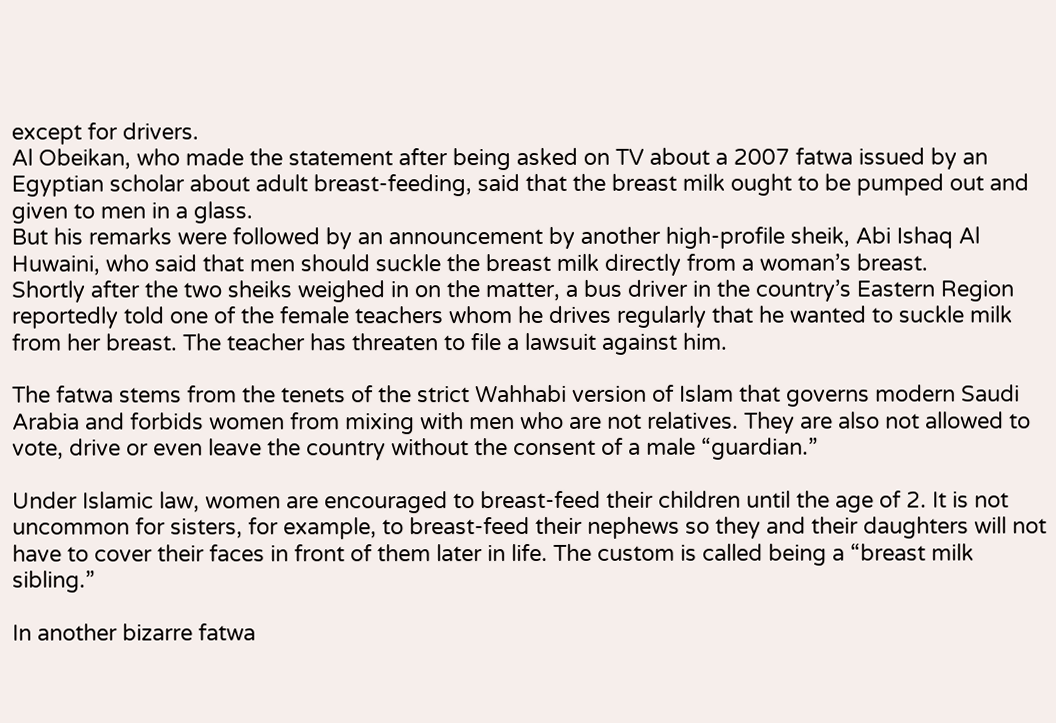except for drivers.
Al Obeikan, who made the statement after being asked on TV about a 2007 fatwa issued by an Egyptian scholar about adult breast-feeding, said that the breast milk ought to be pumped out and given to men in a glass.
But his remarks were followed by an announcement by another high-profile sheik, Abi Ishaq Al Huwaini, who said that men should suckle the breast milk directly from a woman’s breast.
Shortly after the two sheiks weighed in on the matter, a bus driver in the country’s Eastern Region reportedly told one of the female teachers whom he drives regularly that he wanted to suckle milk from her breast. The teacher has threaten to file a lawsuit against him.

The fatwa stems from the tenets of the strict Wahhabi version of Islam that governs modern Saudi Arabia and forbids women from mixing with men who are not relatives. They are also not allowed to vote, drive or even leave the country without the consent of a male “guardian.”

Under Islamic law, women are encouraged to breast-feed their children until the age of 2. It is not uncommon for sisters, for example, to breast-feed their nephews so they and their daughters will not have to cover their faces in front of them later in life. The custom is called being a “breast milk sibling.”

In another bizarre fatwa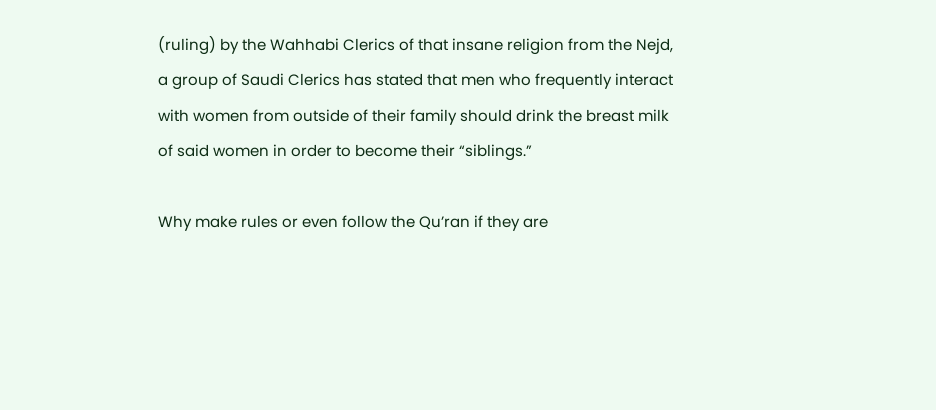(ruling) by the Wahhabi Clerics of that insane religion from the Nejd, a group of Saudi Clerics has stated that men who frequently interact with women from outside of their family should drink the breast milk of said women in order to become their “siblings.”

Why make rules or even follow the Qu’ran if they are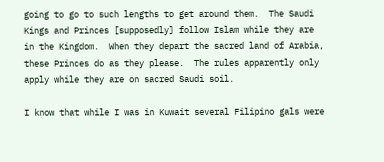going to go to such lengths to get around them.  The Saudi Kings and Princes [supposedly] follow Islam while they are in the Kingdom.  When they depart the sacred land of Arabia, these Princes do as they please.  The rules apparently only apply while they are on sacred Saudi soil.

I know that while I was in Kuwait several Filipino gals were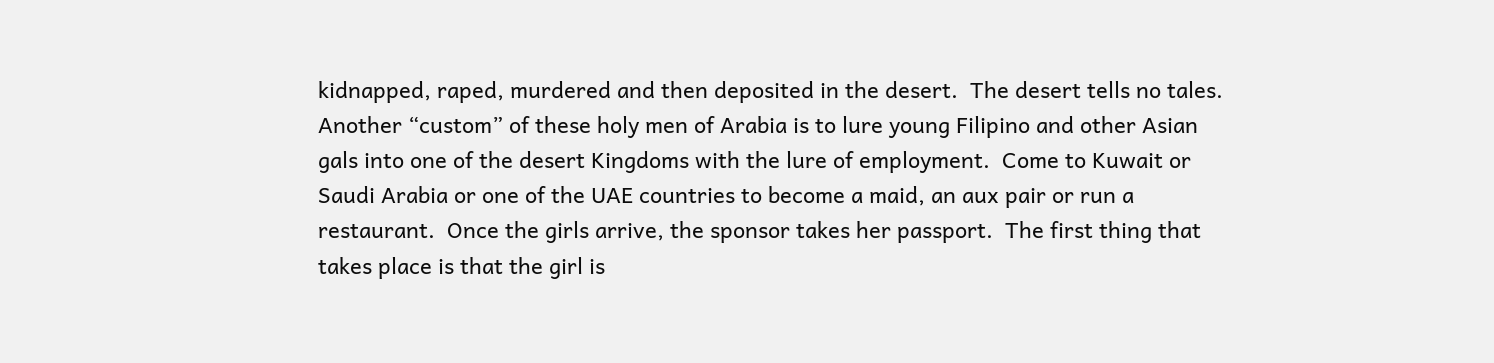kidnapped, raped, murdered and then deposited in the desert.  The desert tells no tales.  Another “custom” of these holy men of Arabia is to lure young Filipino and other Asian gals into one of the desert Kingdoms with the lure of employment.  Come to Kuwait or Saudi Arabia or one of the UAE countries to become a maid, an aux pair or run a restaurant.  Once the girls arrive, the sponsor takes her passport.  The first thing that takes place is that the girl is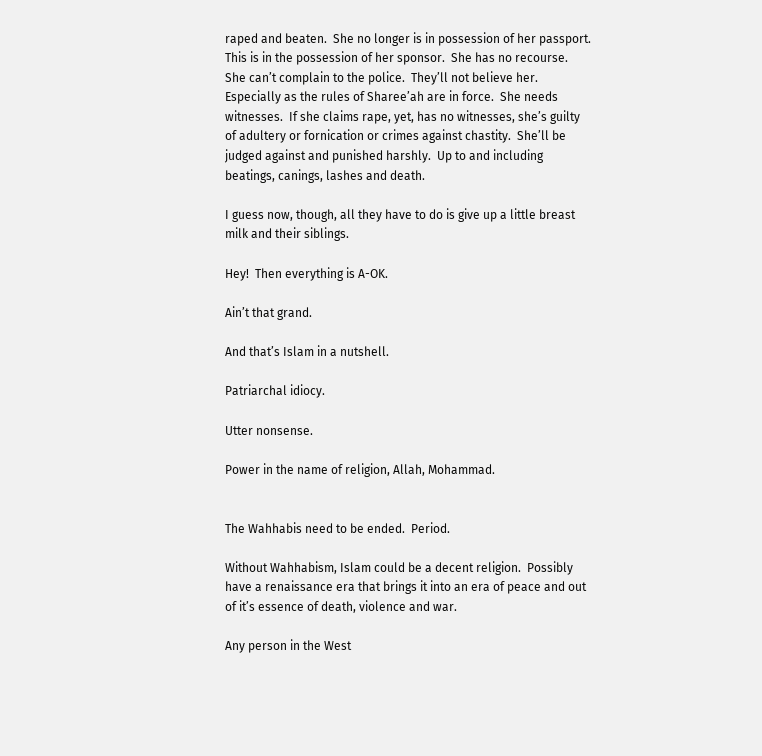raped and beaten.  She no longer is in possession of her passport. This is in the possession of her sponsor.  She has no recourse.  She can’t complain to the police.  They’ll not believe her.  Especially as the rules of Sharee’ah are in force.  She needs witnesses.  If she claims rape, yet, has no witnesses, she’s guilty of adultery or fornication or crimes against chastity.  She’ll be judged against and punished harshly.  Up to and including beatings, canings, lashes and death.

I guess now, though, all they have to do is give up a little breast milk and their siblings.

Hey!  Then everything is A-OK.

Ain’t that grand.

And that’s Islam in a nutshell.

Patriarchal idiocy.

Utter nonsense.

Power in the name of religion, Allah, Mohammad.


The Wahhabis need to be ended.  Period.

Without Wahhabism, Islam could be a decent religion.  Possibly have a renaissance era that brings it into an era of peace and out of it’s essence of death, violence and war.

Any person in the West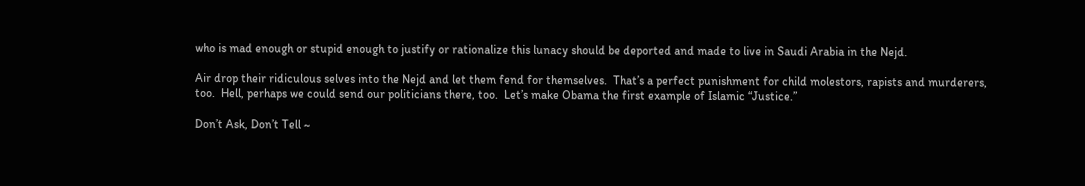who is mad enough or stupid enough to justify or rationalize this lunacy should be deported and made to live in Saudi Arabia in the Nejd.

Air drop their ridiculous selves into the Nejd and let them fend for themselves.  That’s a perfect punishment for child molestors, rapists and murderers, too.  Hell, perhaps we could send our politicians there, too.  Let’s make Obama the first example of Islamic “Justice.”

Don’t Ask, Don’t Tell ~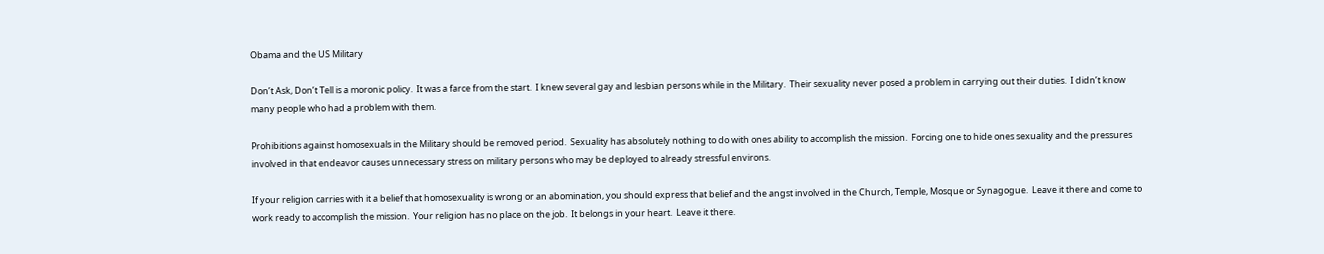Obama and the US Military

Don’t Ask, Don’t Tell is a moronic policy.  It was a farce from the start.  I knew several gay and lesbian persons while in the Military.  Their sexuality never posed a problem in carrying out their duties.  I didn’t know many people who had a problem with them.

Prohibitions against homosexuals in the Military should be removed period.  Sexuality has absolutely nothing to do with ones ability to accomplish the mission.  Forcing one to hide ones sexuality and the pressures involved in that endeavor causes unnecessary stress on military persons who may be deployed to already stressful environs.

If your religion carries with it a belief that homosexuality is wrong or an abomination, you should express that belief and the angst involved in the Church, Temple, Mosque or Synagogue.  Leave it there and come to work ready to accomplish the mission.  Your religion has no place on the job.  It belongs in your heart.  Leave it there.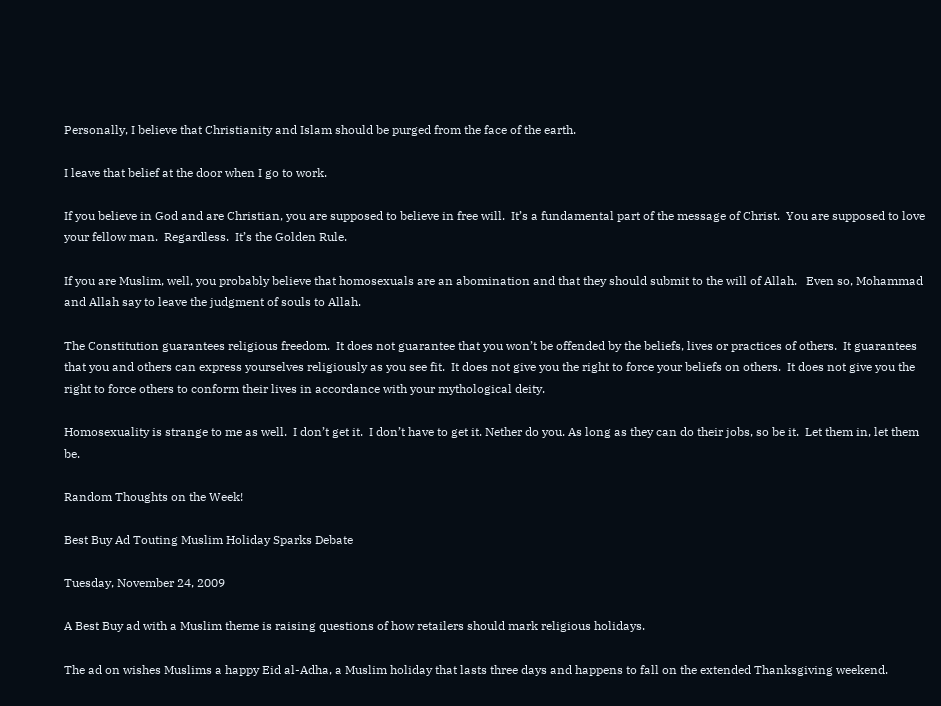Personally, I believe that Christianity and Islam should be purged from the face of the earth.

I leave that belief at the door when I go to work.

If you believe in God and are Christian, you are supposed to believe in free will.  It’s a fundamental part of the message of Christ.  You are supposed to love your fellow man.  Regardless.  It’s the Golden Rule.

If you are Muslim, well, you probably believe that homosexuals are an abomination and that they should submit to the will of Allah.   Even so, Mohammad and Allah say to leave the judgment of souls to Allah.

The Constitution guarantees religious freedom.  It does not guarantee that you won’t be offended by the beliefs, lives or practices of others.  It guarantees that you and others can express yourselves religiously as you see fit.  It does not give you the right to force your beliefs on others.  It does not give you the right to force others to conform their lives in accordance with your mythological deity.

Homosexuality is strange to me as well.  I don’t get it.  I don’t have to get it. Nether do you. As long as they can do their jobs, so be it.  Let them in, let them be.

Random Thoughts on the Week!

Best Buy Ad Touting Muslim Holiday Sparks Debate

Tuesday, November 24, 2009

A Best Buy ad with a Muslim theme is raising questions of how retailers should mark religious holidays.

The ad on wishes Muslims a happy Eid al-Adha, a Muslim holiday that lasts three days and happens to fall on the extended Thanksgiving weekend.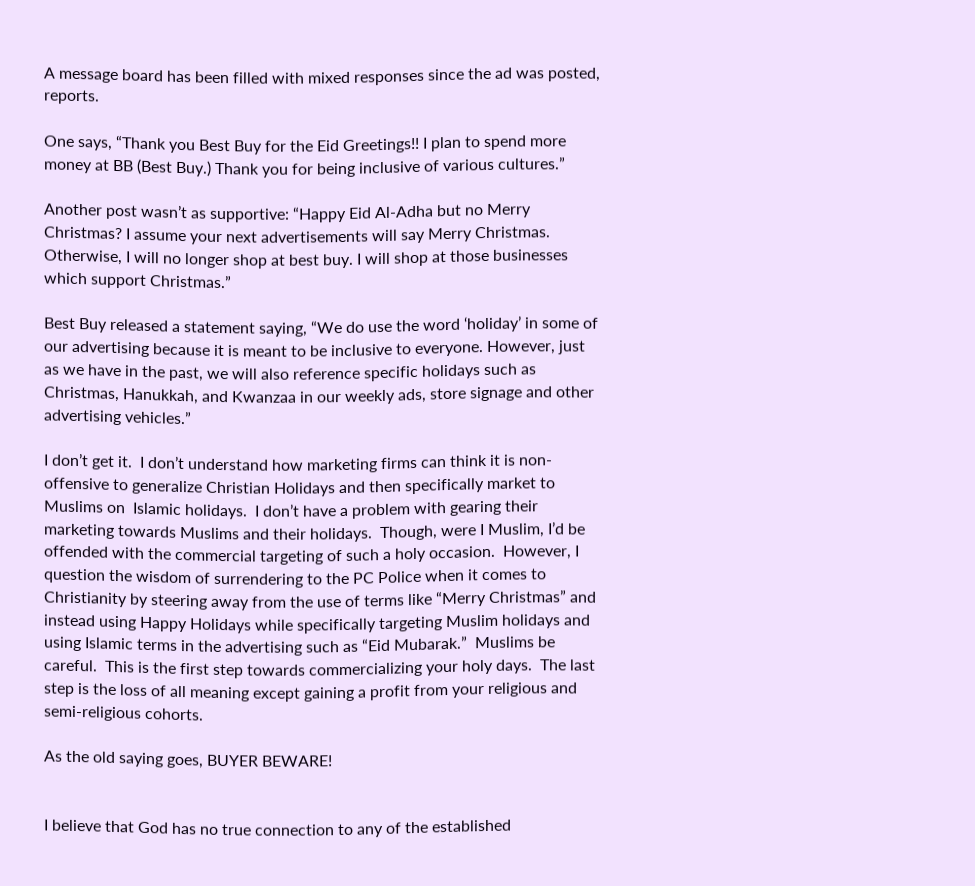A message board has been filled with mixed responses since the ad was posted, reports.

One says, “Thank you Best Buy for the Eid Greetings!! I plan to spend more money at BB (Best Buy.) Thank you for being inclusive of various cultures.”

Another post wasn’t as supportive: “Happy Eid Al-Adha but no Merry Christmas? I assume your next advertisements will say Merry Christmas. Otherwise, I will no longer shop at best buy. I will shop at those businesses which support Christmas.”

Best Buy released a statement saying, “We do use the word ‘holiday’ in some of our advertising because it is meant to be inclusive to everyone. However, just as we have in the past, we will also reference specific holidays such as Christmas, Hanukkah, and Kwanzaa in our weekly ads, store signage and other advertising vehicles.”

I don’t get it.  I don’t understand how marketing firms can think it is non-offensive to generalize Christian Holidays and then specifically market to Muslims on  Islamic holidays.  I don’t have a problem with gearing their marketing towards Muslims and their holidays.  Though, were I Muslim, I’d be offended with the commercial targeting of such a holy occasion.  However, I question the wisdom of surrendering to the PC Police when it comes to Christianity by steering away from the use of terms like “Merry Christmas” and instead using Happy Holidays while specifically targeting Muslim holidays and using Islamic terms in the advertising such as “Eid Mubarak.”  Muslims be careful.  This is the first step towards commercializing your holy days.  The last step is the loss of all meaning except gaining a profit from your religious and semi-religious cohorts.

As the old saying goes, BUYER BEWARE!


I believe that God has no true connection to any of the established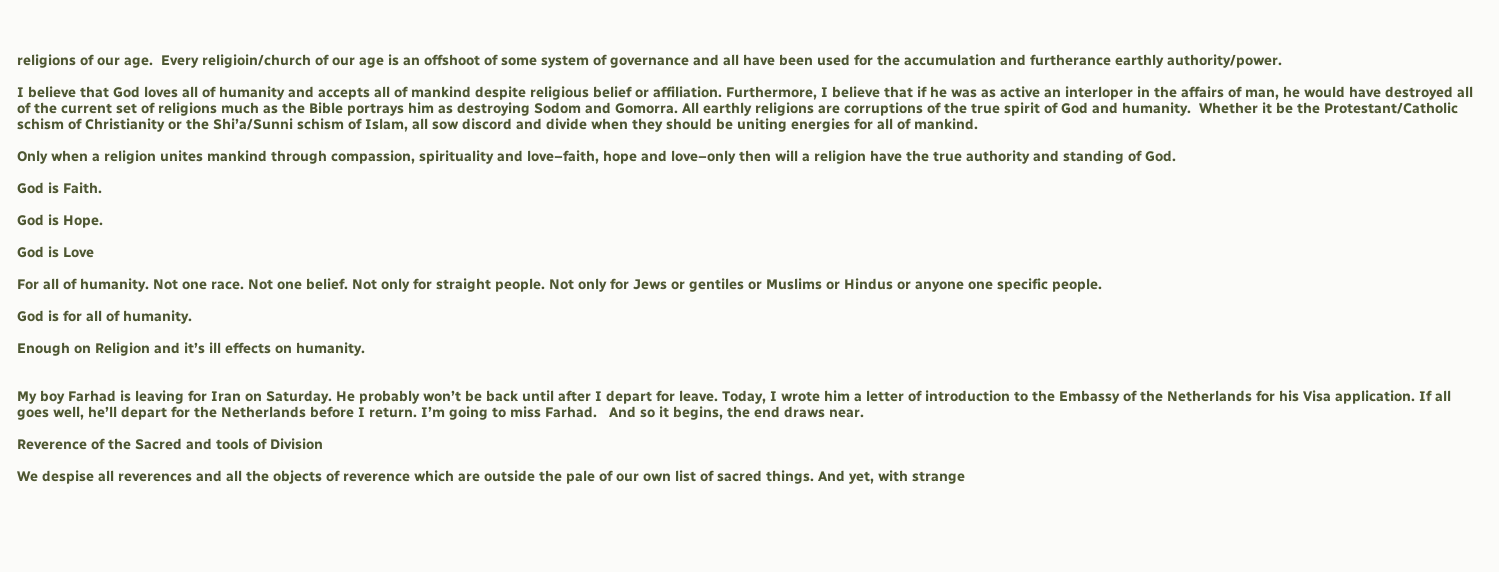religions of our age.  Every religioin/church of our age is an offshoot of some system of governance and all have been used for the accumulation and furtherance earthly authority/power.

I believe that God loves all of humanity and accepts all of mankind despite religious belief or affiliation. Furthermore, I believe that if he was as active an interloper in the affairs of man, he would have destroyed all of the current set of religions much as the Bible portrays him as destroying Sodom and Gomorra. All earthly religions are corruptions of the true spirit of God and humanity.  Whether it be the Protestant/Catholic schism of Christianity or the Shi’a/Sunni schism of Islam, all sow discord and divide when they should be uniting energies for all of mankind.

Only when a religion unites mankind through compassion, spirituality and love–faith, hope and love–only then will a religion have the true authority and standing of God.

God is Faith.

God is Hope.

God is Love

For all of humanity. Not one race. Not one belief. Not only for straight people. Not only for Jews or gentiles or Muslims or Hindus or anyone one specific people.

God is for all of humanity.

Enough on Religion and it’s ill effects on humanity.


My boy Farhad is leaving for Iran on Saturday. He probably won’t be back until after I depart for leave. Today, I wrote him a letter of introduction to the Embassy of the Netherlands for his Visa application. If all goes well, he’ll depart for the Netherlands before I return. I’m going to miss Farhad.   And so it begins, the end draws near.

Reverence of the Sacred and tools of Division

We despise all reverences and all the objects of reverence which are outside the pale of our own list of sacred things. And yet, with strange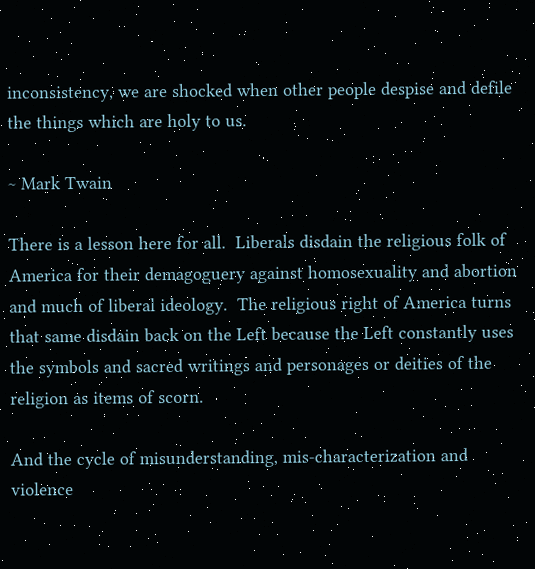inconsistency, we are shocked when other people despise and defile the things which are holy to us.

~ Mark Twain

There is a lesson here for all.  Liberals disdain the religious folk of America for their demagoguery against homosexuality and abortion and much of liberal ideology.  The religious right of America turns that same disdain back on the Left because the Left constantly uses the symbols and sacred writings and personages or deities of the religion as items of scorn.

And the cycle of misunderstanding, mis-characterization and violence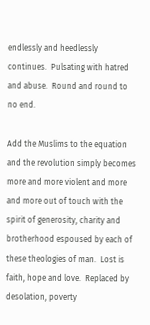endlessly and heedlessly continues.  Pulsating with hatred and abuse.  Round and round to no end.

Add the Muslims to the equation and the revolution simply becomes more and more violent and more and more out of touch with the spirit of generosity, charity and brotherhood espoused by each of these theologies of man.  Lost is faith, hope and love.  Replaced by desolation, poverty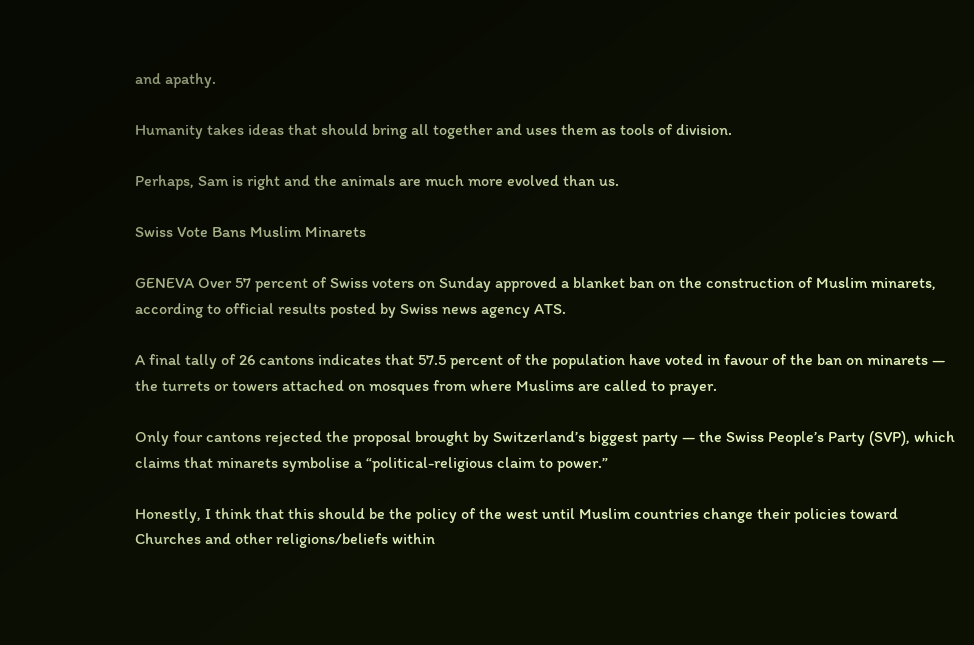and apathy.

Humanity takes ideas that should bring all together and uses them as tools of division.

Perhaps, Sam is right and the animals are much more evolved than us.

Swiss Vote Bans Muslim Minarets

GENEVA Over 57 percent of Swiss voters on Sunday approved a blanket ban on the construction of Muslim minarets, according to official results posted by Swiss news agency ATS.

A final tally of 26 cantons indicates that 57.5 percent of the population have voted in favour of the ban on minarets — the turrets or towers attached on mosques from where Muslims are called to prayer.

Only four cantons rejected the proposal brought by Switzerland’s biggest party — the Swiss People’s Party (SVP), which claims that minarets symbolise a “political-religious claim to power.”

Honestly, I think that this should be the policy of the west until Muslim countries change their policies toward Churches and other religions/beliefs within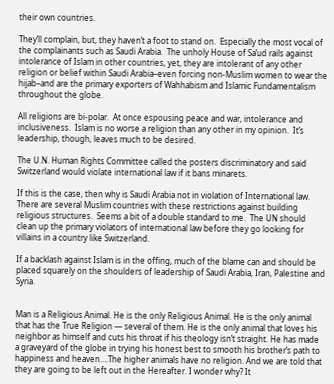their own countries.

They’ll complain, but, they haven’t a foot to stand on.  Especially the most vocal of the complainants such as Saudi Arabia.  The unholy House of Sa’ud rails against intolerance of Islam in other countries, yet, they are intolerant of any other religion or belief within Saudi Arabia–even forcing non-Muslim women to wear the hijab–and are the primary exporters of Wahhabism and Islamic Fundamentalism throughout the globe.

All religions are bi-polar.  At once espousing peace and war, intolerance and inclusiveness.  Islam is no worse a religion than any other in my opinion.  It’s leadership, though, leaves much to be desired.

The U.N. Human Rights Committee called the posters discriminatory and said Switzerland would violate international law if it bans minarets.

If this is the case, then why is Saudi Arabia not in violation of International law.  There are several Muslim countries with these restrictions against building religious structures.  Seems a bit of a double standard to me.  The UN should clean up the primary violators of international law before they go looking for villains in a country like Switzerland.

If a backlash against Islam is in the offing, much of the blame can and should be placed squarely on the shoulders of leadership of Saudi Arabia, Iran, Palestine and Syria.


Man is a Religious Animal. He is the only Religious Animal. He is the only animal that has the True Religion — several of them. He is the only animal that loves his neighbor as himself and cuts his throat if his theology isn’t straight. He has made a graveyard of the globe in trying his honest best to smooth his brother’s path to happiness and heaven….The higher animals have no religion. And we are told that they are going to be left out in the Hereafter. I wonder why? It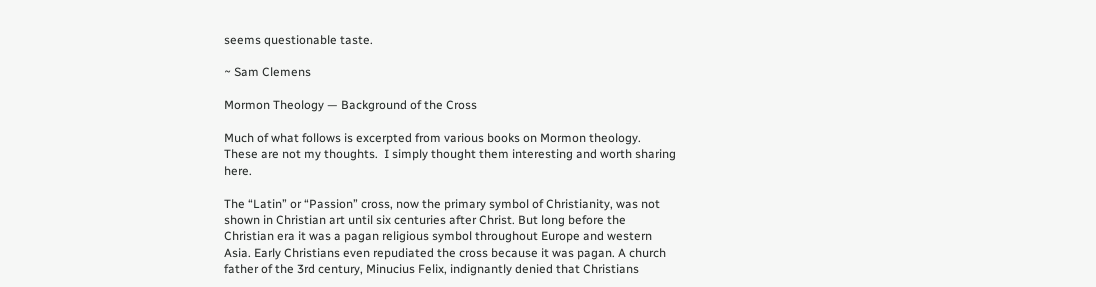seems questionable taste.

~ Sam Clemens

Mormon Theology — Background of the Cross

Much of what follows is excerpted from various books on Mormon theology.  These are not my thoughts.  I simply thought them interesting and worth sharing here.

The “Latin” or “Passion” cross, now the primary symbol of Christianity, was not shown in Christian art until six centuries after Christ. But long before the Christian era it was a pagan religious symbol throughout Europe and western Asia. Early Christians even repudiated the cross because it was pagan. A church father of the 3rd century, Minucius Felix, indignantly denied that Christians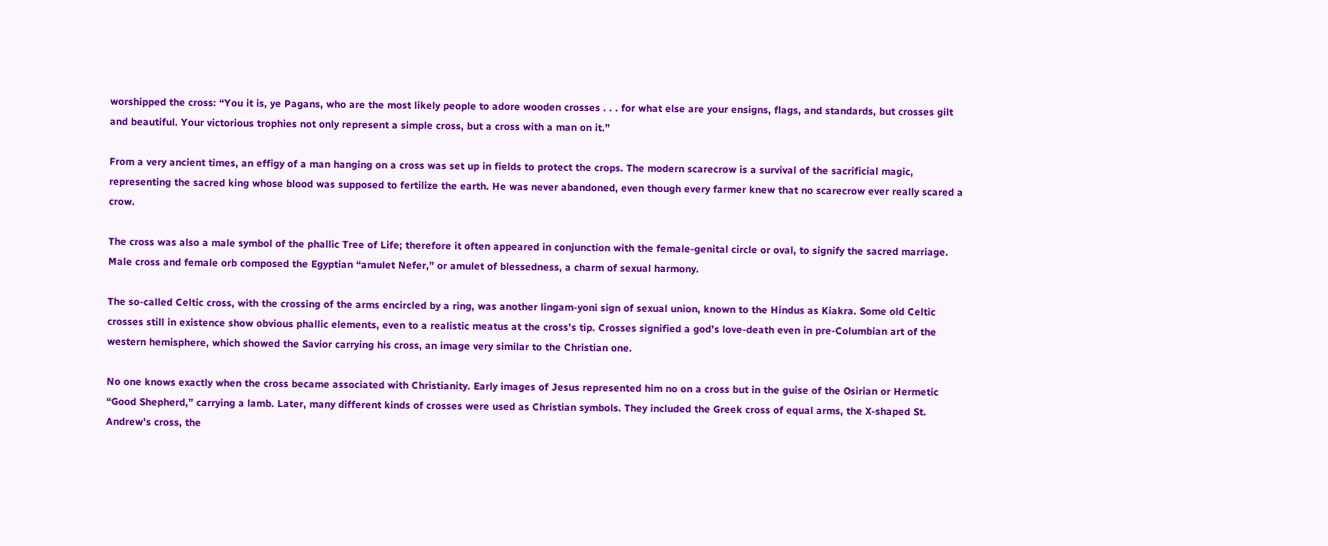worshipped the cross: “You it is, ye Pagans, who are the most likely people to adore wooden crosses . . . for what else are your ensigns, flags, and standards, but crosses gilt and beautiful. Your victorious trophies not only represent a simple cross, but a cross with a man on it.”

From a very ancient times, an effigy of a man hanging on a cross was set up in fields to protect the crops. The modern scarecrow is a survival of the sacrificial magic, representing the sacred king whose blood was supposed to fertilize the earth. He was never abandoned, even though every farmer knew that no scarecrow ever really scared a crow.

The cross was also a male symbol of the phallic Tree of Life; therefore it often appeared in conjunction with the female-genital circle or oval, to signify the sacred marriage. Male cross and female orb composed the Egyptian “amulet Nefer,” or amulet of blessedness, a charm of sexual harmony.

The so-called Celtic cross, with the crossing of the arms encircled by a ring, was another lingam-yoni sign of sexual union, known to the Hindus as Kiakra. Some old Celtic crosses still in existence show obvious phallic elements, even to a realistic meatus at the cross’s tip. Crosses signified a god’s love-death even in pre-Columbian art of the western hemisphere, which showed the Savior carrying his cross, an image very similar to the Christian one.

No one knows exactly when the cross became associated with Christianity. Early images of Jesus represented him no on a cross but in the guise of the Osirian or Hermetic “Good Shepherd,” carrying a lamb. Later, many different kinds of crosses were used as Christian symbols. They included the Greek cross of equal arms, the X-shaped St. Andrew’s cross, the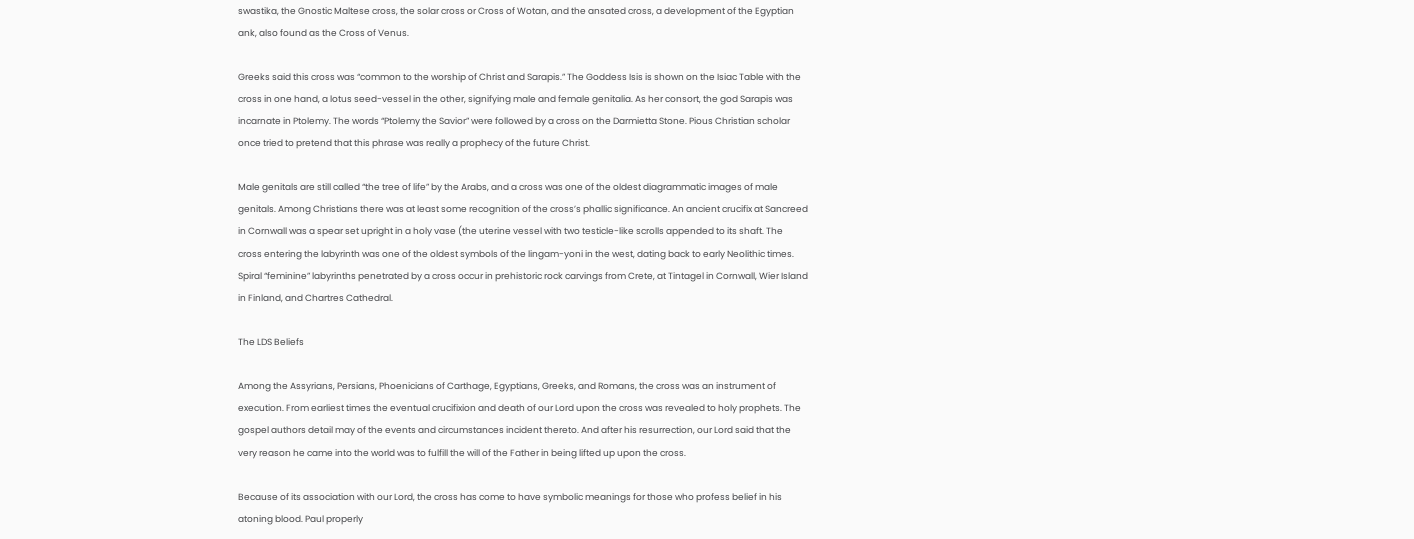swastika, the Gnostic Maltese cross, the solar cross or Cross of Wotan, and the ansated cross, a development of the Egyptian ank, also found as the Cross of Venus.

Greeks said this cross was “common to the worship of Christ and Sarapis.” The Goddess Isis is shown on the Isiac Table with the cross in one hand, a lotus seed-vessel in the other, signifying male and female genitalia. As her consort, the god Sarapis was incarnate in Ptolemy. The words “Ptolemy the Savior” were followed by a cross on the Darmietta Stone. Pious Christian scholar once tried to pretend that this phrase was really a prophecy of the future Christ.

Male genitals are still called “the tree of life” by the Arabs, and a cross was one of the oldest diagrammatic images of male genitals. Among Christians there was at least some recognition of the cross’s phallic significance. An ancient crucifix at Sancreed in Cornwall was a spear set upright in a holy vase (the uterine vessel with two testicle-like scrolls appended to its shaft. The cross entering the labyrinth was one of the oldest symbols of the lingam-yoni in the west, dating back to early Neolithic times. Spiral “feminine” labyrinths penetrated by a cross occur in prehistoric rock carvings from Crete, at Tintagel in Cornwall, Wier Island in Finland, and Chartres Cathedral.

The LDS Beliefs

Among the Assyrians, Persians, Phoenicians of Carthage, Egyptians, Greeks, and Romans, the cross was an instrument of execution. From earliest times the eventual crucifixion and death of our Lord upon the cross was revealed to holy prophets. The gospel authors detail may of the events and circumstances incident thereto. And after his resurrection, our Lord said that the very reason he came into the world was to fulfill the will of the Father in being lifted up upon the cross.

Because of its association with our Lord, the cross has come to have symbolic meanings for those who profess belief in his atoning blood. Paul properly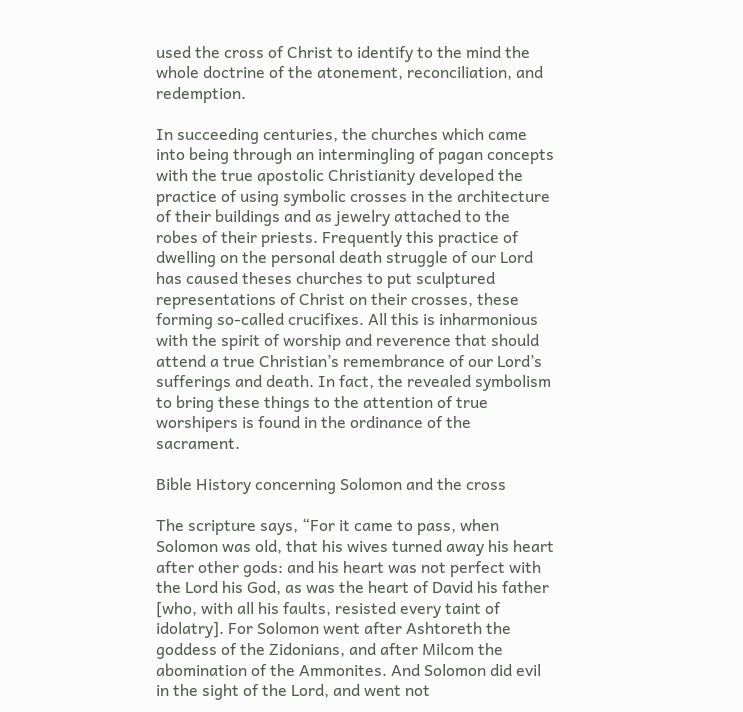used the cross of Christ to identify to the mind the whole doctrine of the atonement, reconciliation, and redemption.

In succeeding centuries, the churches which came into being through an intermingling of pagan concepts with the true apostolic Christianity developed the practice of using symbolic crosses in the architecture of their buildings and as jewelry attached to the robes of their priests. Frequently this practice of dwelling on the personal death struggle of our Lord has caused theses churches to put sculptured representations of Christ on their crosses, these forming so-called crucifixes. All this is inharmonious with the spirit of worship and reverence that should attend a true Christian’s remembrance of our Lord’s sufferings and death. In fact, the revealed symbolism to bring these things to the attention of true worshipers is found in the ordinance of the sacrament.

Bible History concerning Solomon and the cross

The scripture says, “For it came to pass, when Solomon was old, that his wives turned away his heart after other gods: and his heart was not perfect with the Lord his God, as was the heart of David his father [who, with all his faults, resisted every taint of idolatry]. For Solomon went after Ashtoreth the goddess of the Zidonians, and after Milcom the abomination of the Ammonites. And Solomon did evil in the sight of the Lord, and went not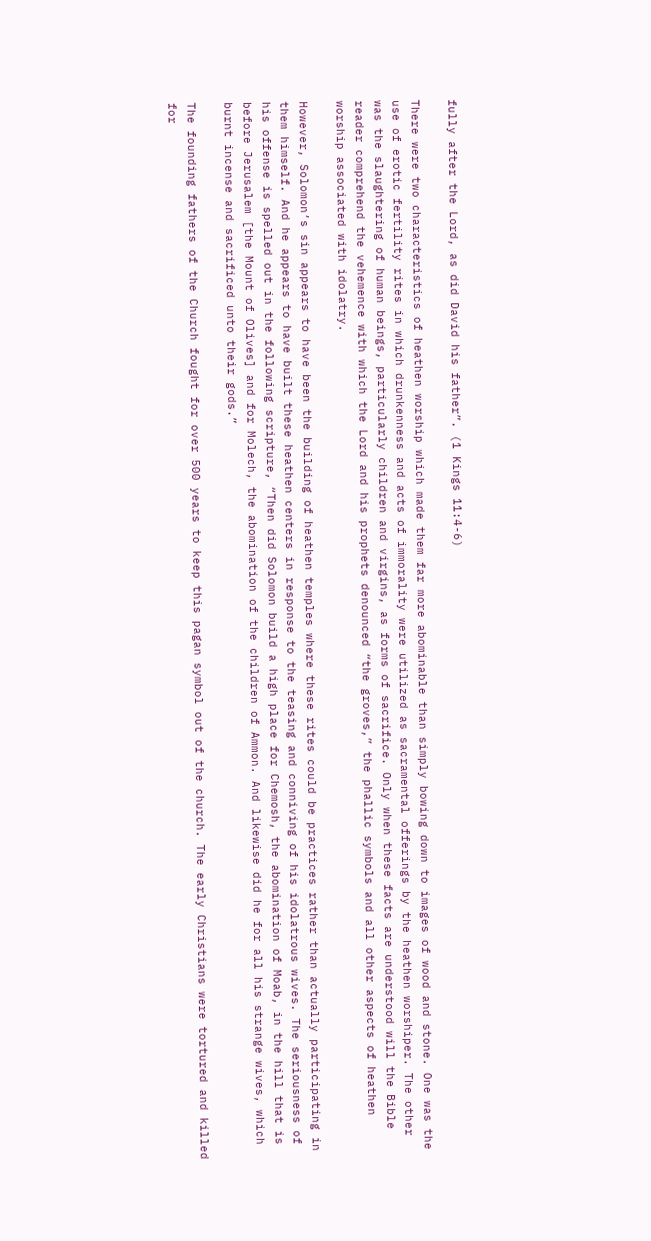fully after the Lord, as did David his father”. (1 Kings 11:4-6)

There were two characteristics of heathen worship which made them far more abominable than simply bowing down to images of wood and stone. One was the use of erotic fertility rites in which drunkenness and acts of immorality were utilized as sacramental offerings by the heathen worshiper. The other was the slaughtering of human beings, particularly children and virgins, as forms of sacrifice. Only when these facts are understood will the Bible reader comprehend the vehemence with which the Lord and his prophets denounced “the groves,” the phallic symbols and all other aspects of heathen worship associated with idolatry.

However, Solomon’s sin appears to have been the building of heathen temples where these rites could be practices rather than actually participating in them himself. And he appears to have built these heathen centers in response to the teasing and conniving of his idolatrous wives. The seriousness of his offense is spelled out in the following scripture, “Then did Solomon build a high place for Chemosh, the abomination of Moab, in the hill that is before Jerusalem [the Mount of Olives] and for Molech, the abomination of the children of Ammon. And likewise did he for all his strange wives, which burnt incense and sacrificed unto their gods.”

The founding fathers of the Church fought for over 500 years to keep this pagan symbol out of the church. The early Christians were tortured and killed for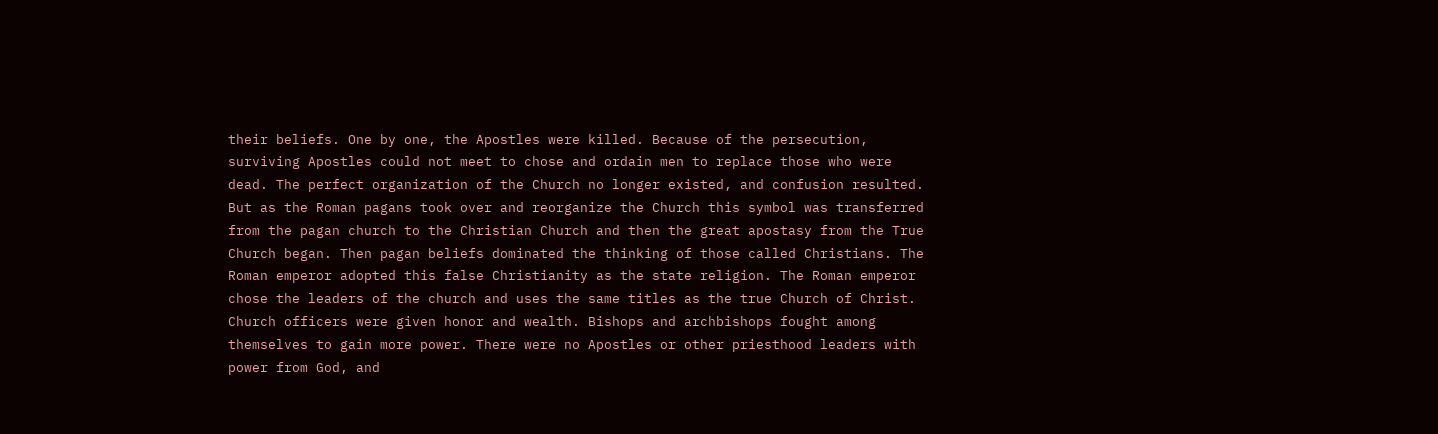their beliefs. One by one, the Apostles were killed. Because of the persecution, surviving Apostles could not meet to chose and ordain men to replace those who were dead. The perfect organization of the Church no longer existed, and confusion resulted. But as the Roman pagans took over and reorganize the Church this symbol was transferred from the pagan church to the Christian Church and then the great apostasy from the True Church began. Then pagan beliefs dominated the thinking of those called Christians. The Roman emperor adopted this false Christianity as the state religion. The Roman emperor chose the leaders of the church and uses the same titles as the true Church of Christ. Church officers were given honor and wealth. Bishops and archbishops fought among themselves to gain more power. There were no Apostles or other priesthood leaders with power from God, and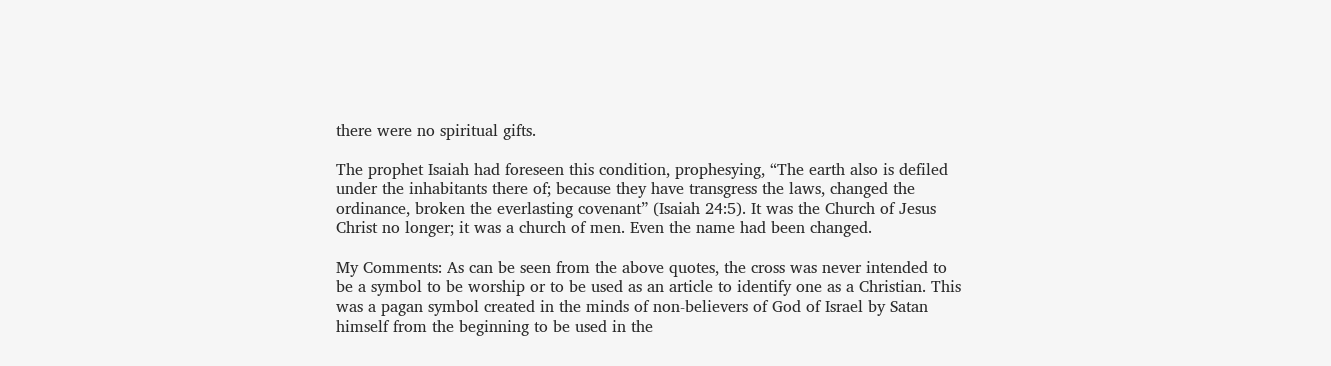there were no spiritual gifts.

The prophet Isaiah had foreseen this condition, prophesying, “The earth also is defiled under the inhabitants there of; because they have transgress the laws, changed the ordinance, broken the everlasting covenant” (Isaiah 24:5). It was the Church of Jesus Christ no longer; it was a church of men. Even the name had been changed.

My Comments: As can be seen from the above quotes, the cross was never intended to be a symbol to be worship or to be used as an article to identify one as a Christian. This was a pagan symbol created in the minds of non-believers of God of Israel by Satan himself from the beginning to be used in the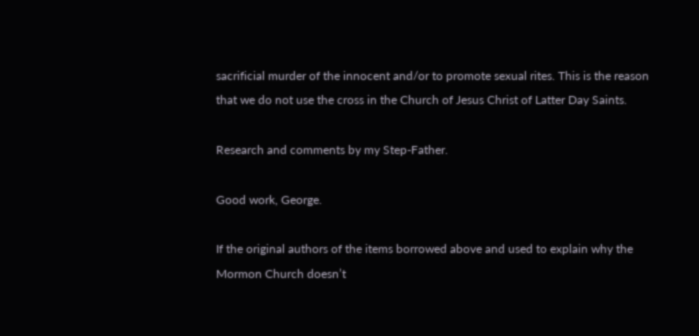sacrificial murder of the innocent and/or to promote sexual rites. This is the reason that we do not use the cross in the Church of Jesus Christ of Latter Day Saints.

Research and comments by my Step-Father.

Good work, George.

If the original authors of the items borrowed above and used to explain why the Mormon Church doesn’t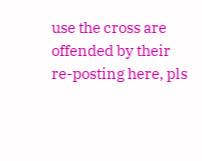use the cross are offended by their re-posting here, pls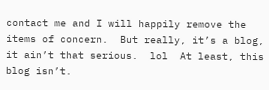contact me and I will happily remove the items of concern.  But really, it’s a blog, it ain’t that serious.  lol  At least, this blog isn’t.